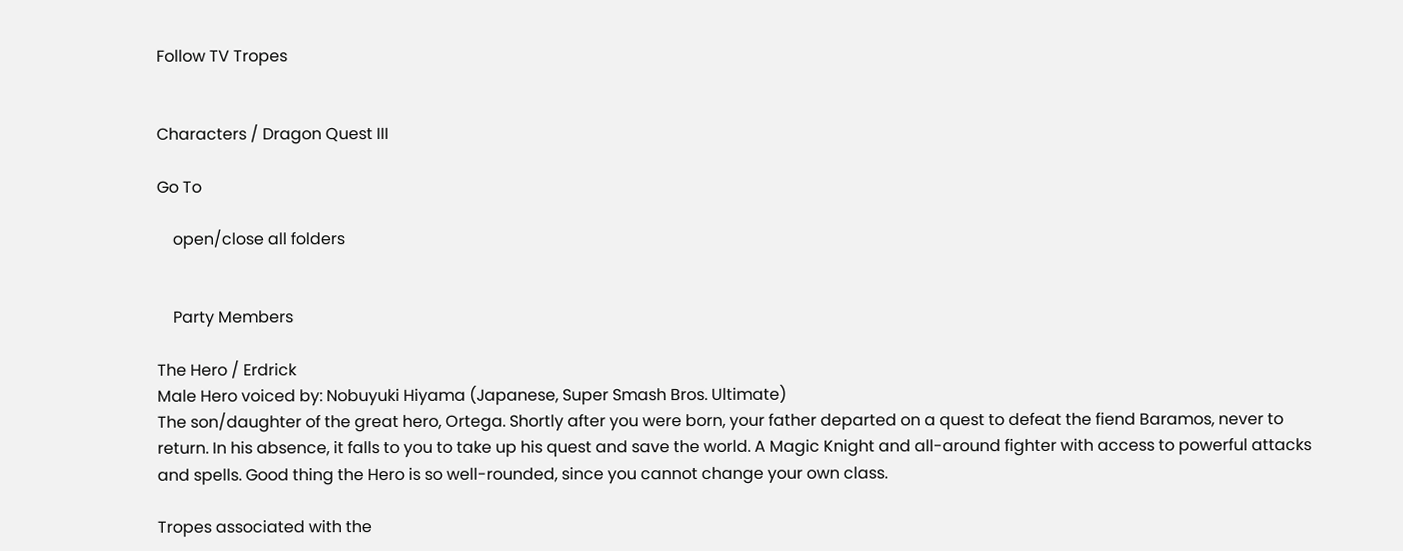Follow TV Tropes


Characters / Dragon Quest III

Go To

    open/close all folders


    Party Members

The Hero / Erdrick
Male Hero voiced by: Nobuyuki Hiyama (Japanese, Super Smash Bros. Ultimate)
The son/daughter of the great hero, Ortega. Shortly after you were born, your father departed on a quest to defeat the fiend Baramos, never to return. In his absence, it falls to you to take up his quest and save the world. A Magic Knight and all-around fighter with access to powerful attacks and spells. Good thing the Hero is so well-rounded, since you cannot change your own class.

Tropes associated with the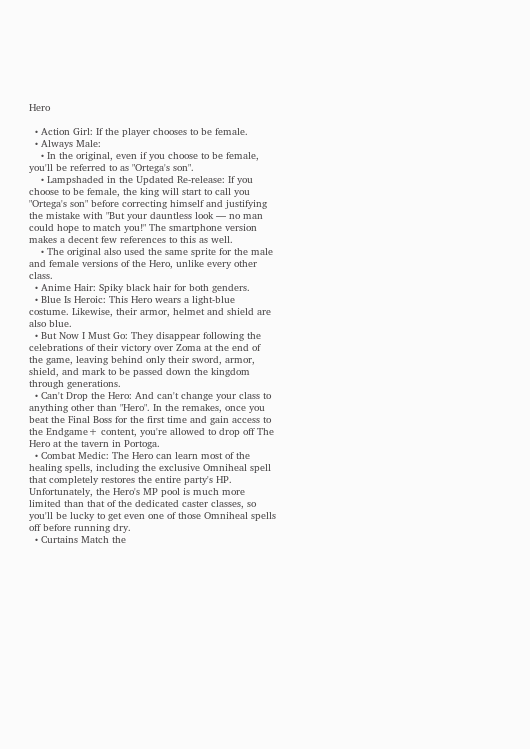Hero

  • Action Girl: If the player chooses to be female.
  • Always Male:
    • In the original, even if you choose to be female, you'll be referred to as "Ortega's son".
    • Lampshaded in the Updated Re-release: If you choose to be female, the king will start to call you "Ortega's son" before correcting himself and justifying the mistake with "But your dauntless look — no man could hope to match you!" The smartphone version makes a decent few references to this as well.
    • The original also used the same sprite for the male and female versions of the Hero, unlike every other class.
  • Anime Hair: Spiky black hair for both genders.
  • Blue Is Heroic: This Hero wears a light-blue costume. Likewise, their armor, helmet and shield are also blue.
  • But Now I Must Go: They disappear following the celebrations of their victory over Zoma at the end of the game, leaving behind only their sword, armor, shield, and mark to be passed down the kingdom through generations.
  • Can't Drop the Hero: And can't change your class to anything other than "Hero". In the remakes, once you beat the Final Boss for the first time and gain access to the Endgame+ content, you're allowed to drop off The Hero at the tavern in Portoga.
  • Combat Medic: The Hero can learn most of the healing spells, including the exclusive Omniheal spell that completely restores the entire party's HP. Unfortunately, the Hero's MP pool is much more limited than that of the dedicated caster classes, so you'll be lucky to get even one of those Omniheal spells off before running dry.
  • Curtains Match the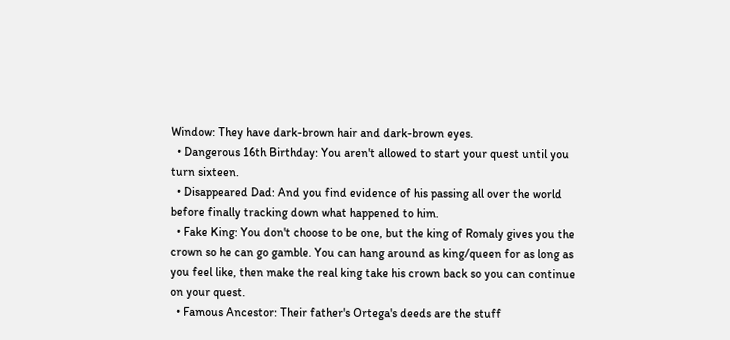Window: They have dark-brown hair and dark-brown eyes.
  • Dangerous 16th Birthday: You aren't allowed to start your quest until you turn sixteen.
  • Disappeared Dad: And you find evidence of his passing all over the world before finally tracking down what happened to him.
  • Fake King: You don't choose to be one, but the king of Romaly gives you the crown so he can go gamble. You can hang around as king/queen for as long as you feel like, then make the real king take his crown back so you can continue on your quest.
  • Famous Ancestor: Their father's Ortega's deeds are the stuff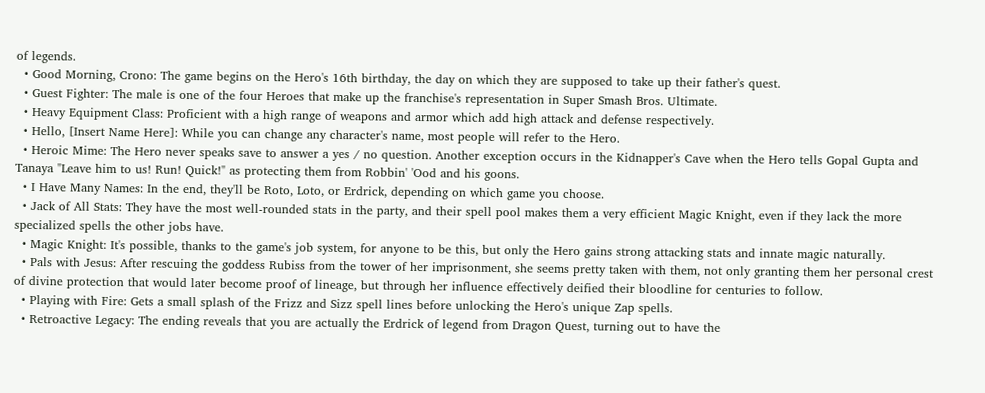of legends.
  • Good Morning, Crono: The game begins on the Hero's 16th birthday, the day on which they are supposed to take up their father's quest.
  • Guest Fighter: The male is one of the four Heroes that make up the franchise's representation in Super Smash Bros. Ultimate.
  • Heavy Equipment Class: Proficient with a high range of weapons and armor which add high attack and defense respectively.
  • Hello, [Insert Name Here]: While you can change any character's name, most people will refer to the Hero.
  • Heroic Mime: The Hero never speaks save to answer a yes / no question. Another exception occurs in the Kidnapper's Cave when the Hero tells Gopal Gupta and Tanaya "Leave him to us! Run! Quick!" as protecting them from Robbin' 'Ood and his goons.
  • I Have Many Names: In the end, they'll be Roto, Loto, or Erdrick, depending on which game you choose.
  • Jack of All Stats: They have the most well-rounded stats in the party, and their spell pool makes them a very efficient Magic Knight, even if they lack the more specialized spells the other jobs have.
  • Magic Knight: It's possible, thanks to the game's job system, for anyone to be this, but only the Hero gains strong attacking stats and innate magic naturally.
  • Pals with Jesus: After rescuing the goddess Rubiss from the tower of her imprisonment, she seems pretty taken with them, not only granting them her personal crest of divine protection that would later become proof of lineage, but through her influence effectively deified their bloodline for centuries to follow.
  • Playing with Fire: Gets a small splash of the Frizz and Sizz spell lines before unlocking the Hero's unique Zap spells.
  • Retroactive Legacy: The ending reveals that you are actually the Erdrick of legend from Dragon Quest, turning out to have the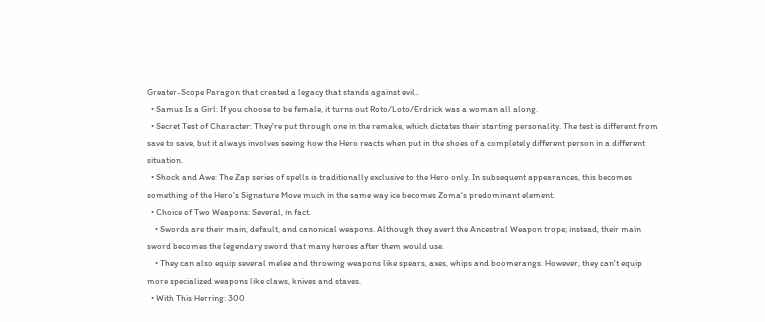Greater-Scope Paragon that created a legacy that stands against evil..
  • Samus Is a Girl: If you choose to be female, it turns out Roto/Loto/Erdrick was a woman all along.
  • Secret Test of Character: They're put through one in the remake, which dictates their starting personality. The test is different from save to save, but it always involves seeing how the Hero reacts when put in the shoes of a completely different person in a different situation.
  • Shock and Awe: The Zap series of spells is traditionally exclusive to the Hero only. In subsequent appearances, this becomes something of the Hero's Signature Move much in the same way ice becomes Zoma's predominant element.
  • Choice of Two Weapons: Several, in fact.
    • Swords are their main, default, and canonical weapons. Although they avert the Ancestral Weapon trope; instead, their main sword becomes the legendary sword that many heroes after them would use.
    • They can also equip several melee and throwing weapons like spears, axes, whips and boomerangs. However, they can't equip more specialized weapons like claws, knives and staves.
  • With This Herring: 300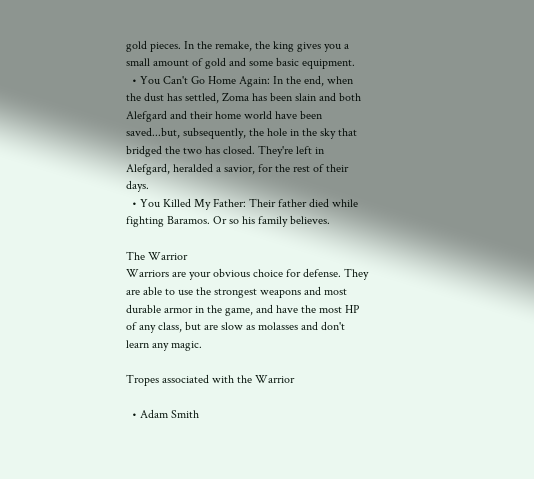gold pieces. In the remake, the king gives you a small amount of gold and some basic equipment.
  • You Can't Go Home Again: In the end, when the dust has settled, Zoma has been slain and both Alefgard and their home world have been saved...but, subsequently, the hole in the sky that bridged the two has closed. They're left in Alefgard, heralded a savior, for the rest of their days.
  • You Killed My Father: Their father died while fighting Baramos. Or so his family believes.

The Warrior
Warriors are your obvious choice for defense. They are able to use the strongest weapons and most durable armor in the game, and have the most HP of any class, but are slow as molasses and don't learn any magic.

Tropes associated with the Warrior

  • Adam Smith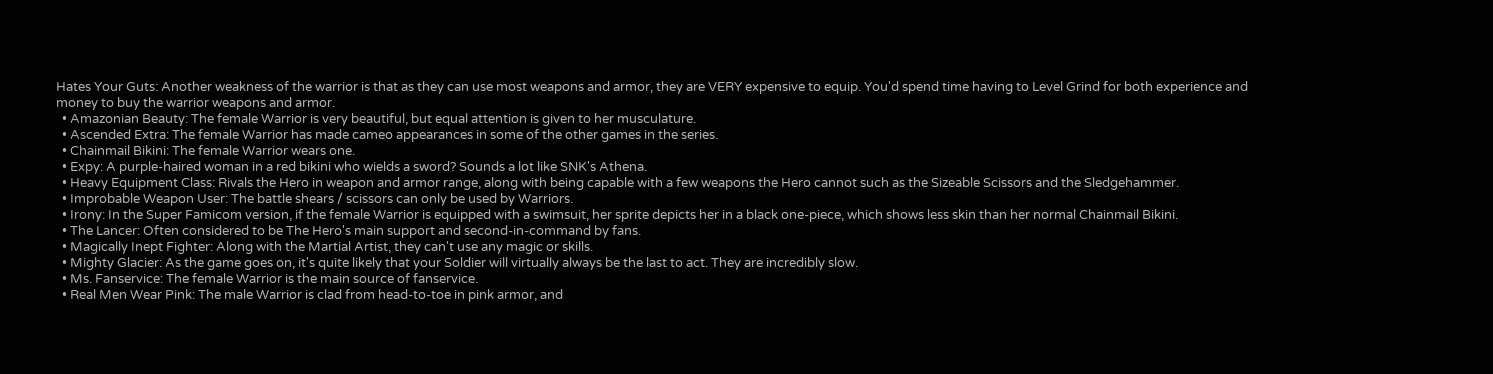Hates Your Guts: Another weakness of the warrior is that as they can use most weapons and armor, they are VERY expensive to equip. You'd spend time having to Level Grind for both experience and money to buy the warrior weapons and armor.
  • Amazonian Beauty: The female Warrior is very beautiful, but equal attention is given to her musculature.
  • Ascended Extra: The female Warrior has made cameo appearances in some of the other games in the series.
  • Chainmail Bikini: The female Warrior wears one.
  • Expy: A purple-haired woman in a red bikini who wields a sword? Sounds a lot like SNK's Athena.
  • Heavy Equipment Class: Rivals the Hero in weapon and armor range, along with being capable with a few weapons the Hero cannot such as the Sizeable Scissors and the Sledgehammer.
  • Improbable Weapon User: The battle shears / scissors can only be used by Warriors.
  • Irony: In the Super Famicom version, if the female Warrior is equipped with a swimsuit, her sprite depicts her in a black one-piece, which shows less skin than her normal Chainmail Bikini.
  • The Lancer: Often considered to be The Hero's main support and second-in-command by fans.
  • Magically Inept Fighter: Along with the Martial Artist, they can't use any magic or skills.
  • Mighty Glacier: As the game goes on, it's quite likely that your Soldier will virtually always be the last to act. They are incredibly slow.
  • Ms. Fanservice: The female Warrior is the main source of fanservice.
  • Real Men Wear Pink: The male Warrior is clad from head-to-toe in pink armor, and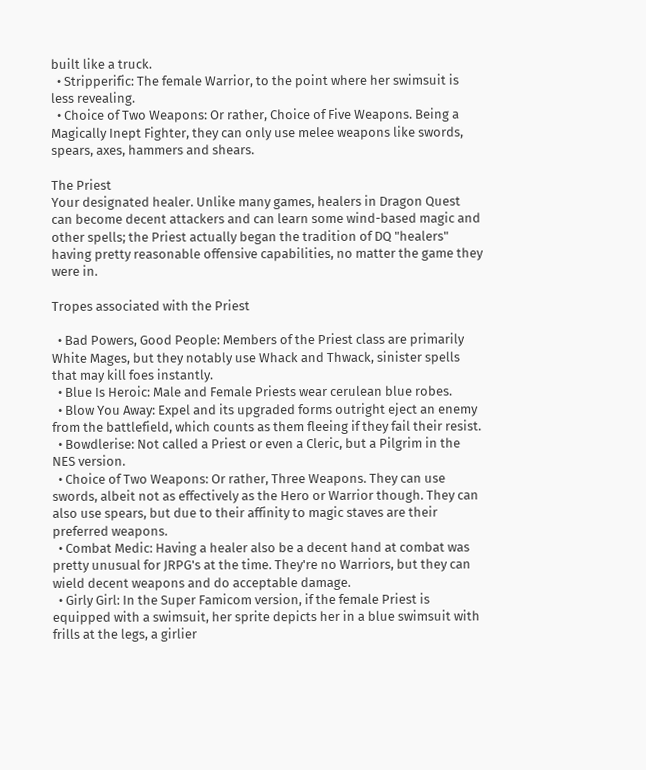built like a truck.
  • Stripperific: The female Warrior, to the point where her swimsuit is less revealing.
  • Choice of Two Weapons: Or rather, Choice of Five Weapons. Being a Magically Inept Fighter, they can only use melee weapons like swords, spears, axes, hammers and shears.

The Priest
Your designated healer. Unlike many games, healers in Dragon Quest can become decent attackers and can learn some wind-based magic and other spells; the Priest actually began the tradition of DQ "healers" having pretty reasonable offensive capabilities, no matter the game they were in.

Tropes associated with the Priest

  • Bad Powers, Good People: Members of the Priest class are primarily White Mages, but they notably use Whack and Thwack, sinister spells that may kill foes instantly.
  • Blue Is Heroic: Male and Female Priests wear cerulean blue robes.
  • Blow You Away: Expel and its upgraded forms outright eject an enemy from the battlefield, which counts as them fleeing if they fail their resist.
  • Bowdlerise: Not called a Priest or even a Cleric, but a Pilgrim in the NES version.
  • Choice of Two Weapons: Or rather, Three Weapons. They can use swords, albeit not as effectively as the Hero or Warrior though. They can also use spears, but due to their affinity to magic staves are their preferred weapons.
  • Combat Medic: Having a healer also be a decent hand at combat was pretty unusual for JRPG's at the time. They're no Warriors, but they can wield decent weapons and do acceptable damage.
  • Girly Girl: In the Super Famicom version, if the female Priest is equipped with a swimsuit, her sprite depicts her in a blue swimsuit with frills at the legs, a girlier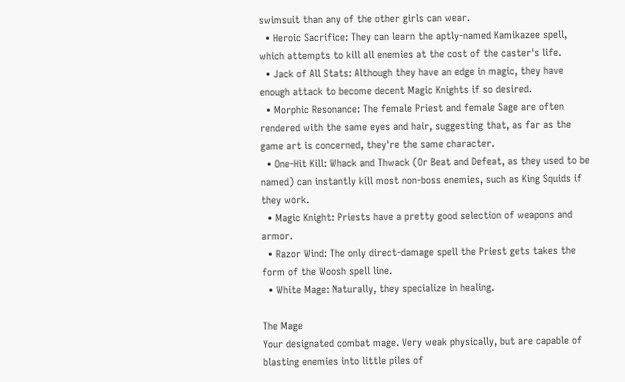swimsuit than any of the other girls can wear.
  • Heroic Sacrifice: They can learn the aptly-named Kamikazee spell, which attempts to kill all enemies at the cost of the caster's life.
  • Jack of All Stats: Although they have an edge in magic, they have enough attack to become decent Magic Knights if so desired.
  • Morphic Resonance: The female Priest and female Sage are often rendered with the same eyes and hair, suggesting that, as far as the game art is concerned, they're the same character.
  • One-Hit Kill: Whack and Thwack (Or Beat and Defeat, as they used to be named) can instantly kill most non-boss enemies, such as King Squids if they work.
  • Magic Knight: Priests have a pretty good selection of weapons and armor.
  • Razor Wind: The only direct-damage spell the Priest gets takes the form of the Woosh spell line.
  • White Mage: Naturally, they specialize in healing.

The Mage
Your designated combat mage. Very weak physically, but are capable of blasting enemies into little piles of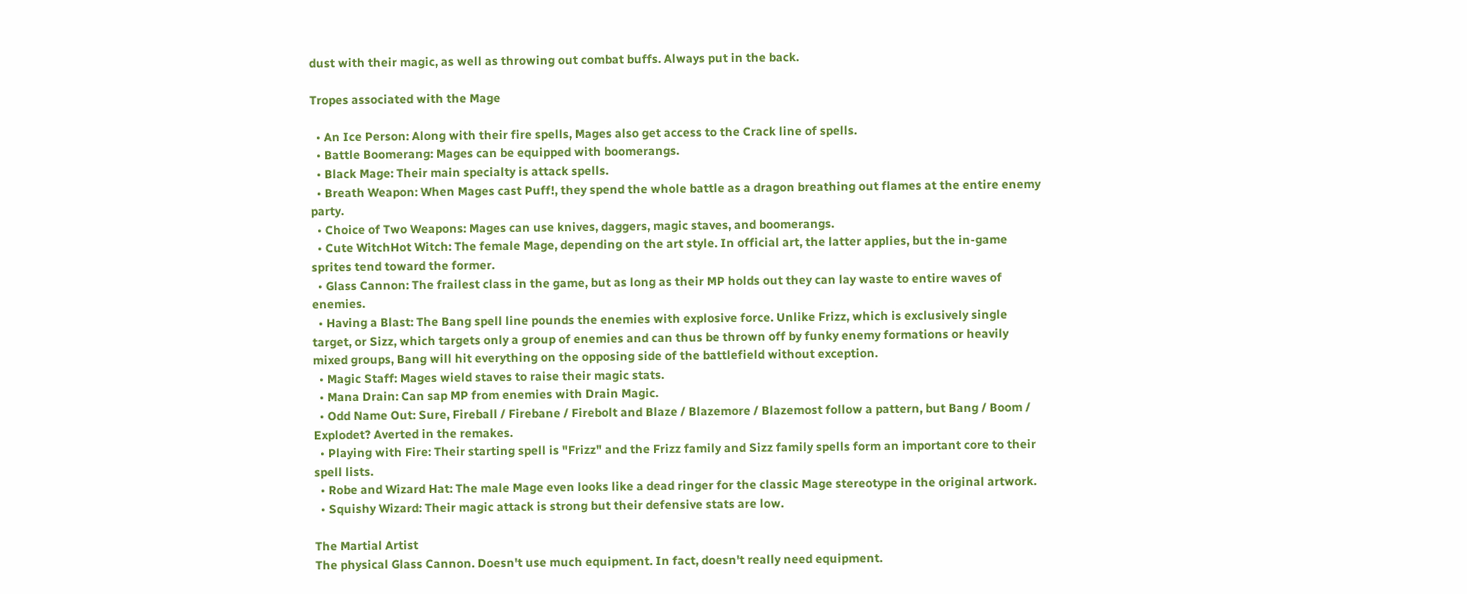dust with their magic, as well as throwing out combat buffs. Always put in the back.

Tropes associated with the Mage

  • An Ice Person: Along with their fire spells, Mages also get access to the Crack line of spells.
  • Battle Boomerang: Mages can be equipped with boomerangs.
  • Black Mage: Their main specialty is attack spells.
  • Breath Weapon: When Mages cast Puff!, they spend the whole battle as a dragon breathing out flames at the entire enemy party.
  • Choice of Two Weapons: Mages can use knives, daggers, magic staves, and boomerangs.
  • Cute WitchHot Witch: The female Mage, depending on the art style. In official art, the latter applies, but the in-game sprites tend toward the former.
  • Glass Cannon: The frailest class in the game, but as long as their MP holds out they can lay waste to entire waves of enemies.
  • Having a Blast: The Bang spell line pounds the enemies with explosive force. Unlike Frizz, which is exclusively single target, or Sizz, which targets only a group of enemies and can thus be thrown off by funky enemy formations or heavily mixed groups, Bang will hit everything on the opposing side of the battlefield without exception.
  • Magic Staff: Mages wield staves to raise their magic stats.
  • Mana Drain: Can sap MP from enemies with Drain Magic.
  • Odd Name Out: Sure, Fireball / Firebane / Firebolt and Blaze / Blazemore / Blazemost follow a pattern, but Bang / Boom / Explodet? Averted in the remakes.
  • Playing with Fire: Their starting spell is "Frizz" and the Frizz family and Sizz family spells form an important core to their spell lists.
  • Robe and Wizard Hat: The male Mage even looks like a dead ringer for the classic Mage stereotype in the original artwork.
  • Squishy Wizard: Their magic attack is strong but their defensive stats are low.

The Martial Artist
The physical Glass Cannon. Doesn't use much equipment. In fact, doesn't really need equipment.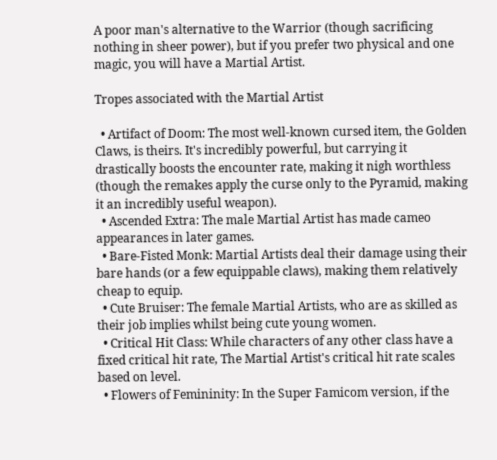A poor man's alternative to the Warrior (though sacrificing nothing in sheer power), but if you prefer two physical and one magic, you will have a Martial Artist.

Tropes associated with the Martial Artist

  • Artifact of Doom: The most well-known cursed item, the Golden Claws, is theirs. It's incredibly powerful, but carrying it drastically boosts the encounter rate, making it nigh worthless (though the remakes apply the curse only to the Pyramid, making it an incredibly useful weapon).
  • Ascended Extra: The male Martial Artist has made cameo appearances in later games.
  • Bare-Fisted Monk: Martial Artists deal their damage using their bare hands (or a few equippable claws), making them relatively cheap to equip.
  • Cute Bruiser: The female Martial Artists, who are as skilled as their job implies whilst being cute young women.
  • Critical Hit Class: While characters of any other class have a fixed critical hit rate, The Martial Artist's critical hit rate scales based on level.
  • Flowers of Femininity: In the Super Famicom version, if the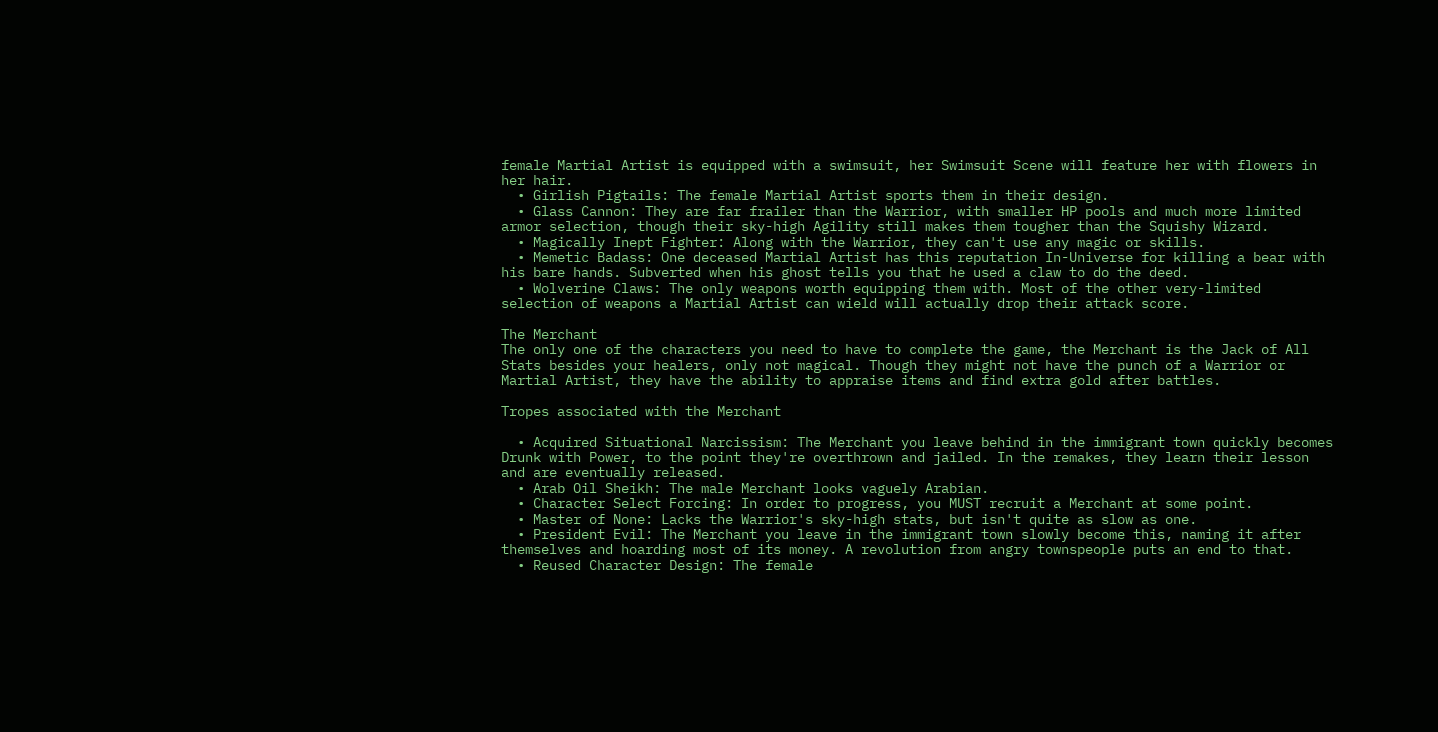female Martial Artist is equipped with a swimsuit, her Swimsuit Scene will feature her with flowers in her hair.
  • Girlish Pigtails: The female Martial Artist sports them in their design.
  • Glass Cannon: They are far frailer than the Warrior, with smaller HP pools and much more limited armor selection, though their sky-high Agility still makes them tougher than the Squishy Wizard.
  • Magically Inept Fighter: Along with the Warrior, they can't use any magic or skills.
  • Memetic Badass: One deceased Martial Artist has this reputation In-Universe for killing a bear with his bare hands. Subverted when his ghost tells you that he used a claw to do the deed.
  • Wolverine Claws: The only weapons worth equipping them with. Most of the other very-limited selection of weapons a Martial Artist can wield will actually drop their attack score.

The Merchant
The only one of the characters you need to have to complete the game, the Merchant is the Jack of All Stats besides your healers, only not magical. Though they might not have the punch of a Warrior or Martial Artist, they have the ability to appraise items and find extra gold after battles.

Tropes associated with the Merchant

  • Acquired Situational Narcissism: The Merchant you leave behind in the immigrant town quickly becomes Drunk with Power, to the point they're overthrown and jailed. In the remakes, they learn their lesson and are eventually released.
  • Arab Oil Sheikh: The male Merchant looks vaguely Arabian.
  • Character Select Forcing: In order to progress, you MUST recruit a Merchant at some point.
  • Master of None: Lacks the Warrior's sky-high stats, but isn't quite as slow as one.
  • President Evil: The Merchant you leave in the immigrant town slowly become this, naming it after themselves and hoarding most of its money. A revolution from angry townspeople puts an end to that.
  • Reused Character Design: The female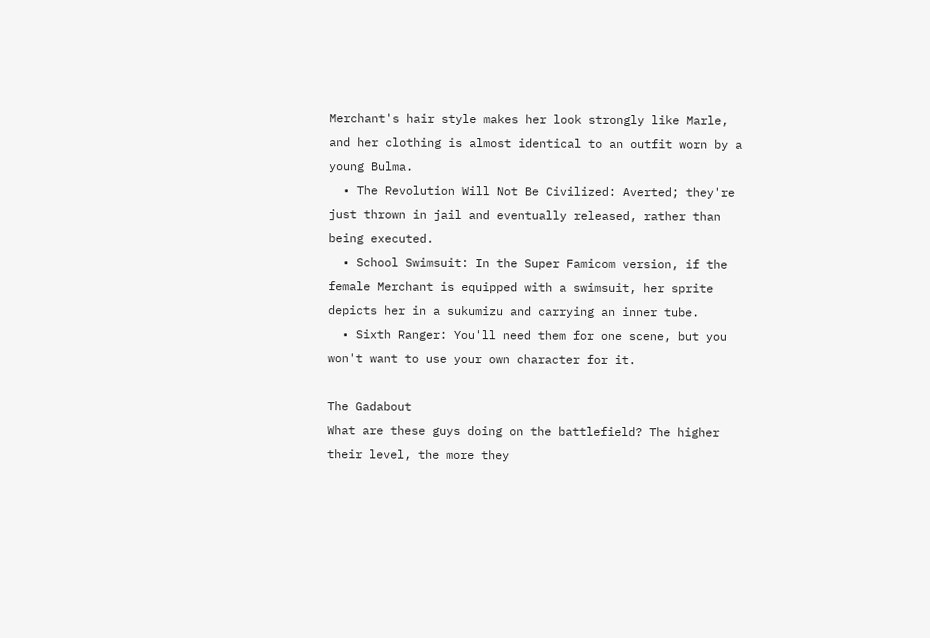Merchant's hair style makes her look strongly like Marle, and her clothing is almost identical to an outfit worn by a young Bulma.
  • The Revolution Will Not Be Civilized: Averted; they're just thrown in jail and eventually released, rather than being executed.
  • School Swimsuit: In the Super Famicom version, if the female Merchant is equipped with a swimsuit, her sprite depicts her in a sukumizu and carrying an inner tube.
  • Sixth Ranger: You'll need them for one scene, but you won't want to use your own character for it.

The Gadabout
What are these guys doing on the battlefield? The higher their level, the more they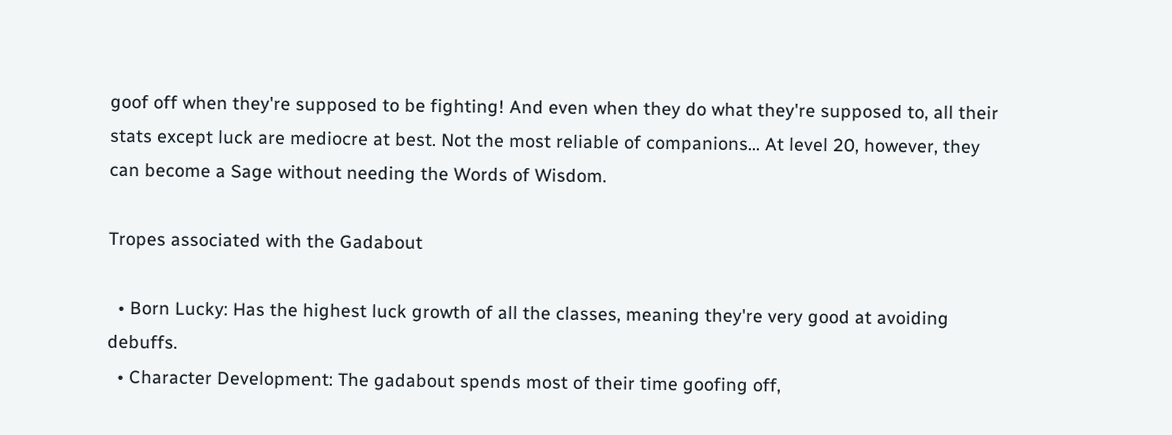goof off when they're supposed to be fighting! And even when they do what they're supposed to, all their stats except luck are mediocre at best. Not the most reliable of companions... At level 20, however, they can become a Sage without needing the Words of Wisdom.

Tropes associated with the Gadabout

  • Born Lucky: Has the highest luck growth of all the classes, meaning they're very good at avoiding debuffs.
  • Character Development: The gadabout spends most of their time goofing off,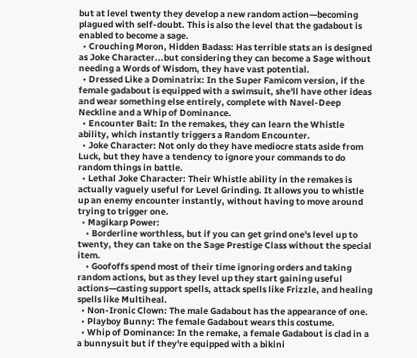but at level twenty they develop a new random action—becoming plagued with self-doubt. This is also the level that the gadabout is enabled to become a sage.
  • Crouching Moron, Hidden Badass: Has terrible stats an is designed as Joke Character...but considering they can become a Sage without needing a Words of Wisdom, they have vast potential.
  • Dressed Like a Dominatrix: In the Super Famicom version, if the female gadabout is equipped with a swimsuit, she'll have other ideas and wear something else entirely, complete with Navel-Deep Neckline and a Whip of Dominance.
  • Encounter Bait: In the remakes, they can learn the Whistle ability, which instantly triggers a Random Encounter.
  • Joke Character: Not only do they have mediocre stats aside from Luck, but they have a tendency to ignore your commands to do random things in battle.
  • Lethal Joke Character: Their Whistle ability in the remakes is actually vaguely useful for Level Grinding. It allows you to whistle up an enemy encounter instantly, without having to move around trying to trigger one.
  • Magikarp Power:
    • Borderline worthless, but if you can get grind one's level up to twenty, they can take on the Sage Prestige Class without the special item.
    • Goofoffs spend most of their time ignoring orders and taking random actions, but as they level up they start gaining useful actions—casting support spells, attack spells like Frizzle, and healing spells like Multiheal.
  • Non-Ironic Clown: The male Gadabout has the appearance of one.
  • Playboy Bunny: The female Gadabout wears this costume.
  • Whip of Dominance: In the remake, a female Gadabout is clad in a a bunnysuit but if they're equipped with a bikini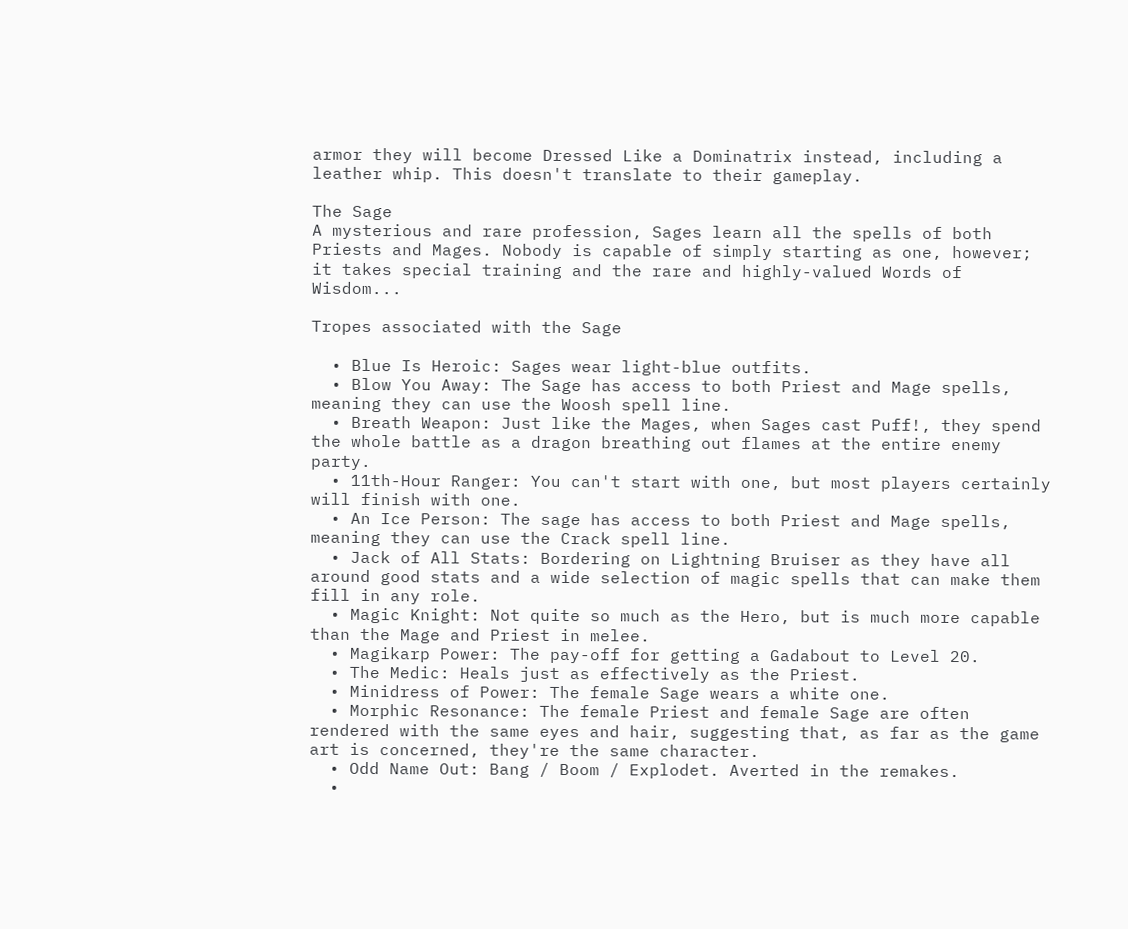armor they will become Dressed Like a Dominatrix instead, including a leather whip. This doesn't translate to their gameplay.

The Sage
A mysterious and rare profession, Sages learn all the spells of both Priests and Mages. Nobody is capable of simply starting as one, however; it takes special training and the rare and highly-valued Words of Wisdom...

Tropes associated with the Sage

  • Blue Is Heroic: Sages wear light-blue outfits.
  • Blow You Away: The Sage has access to both Priest and Mage spells, meaning they can use the Woosh spell line.
  • Breath Weapon: Just like the Mages, when Sages cast Puff!, they spend the whole battle as a dragon breathing out flames at the entire enemy party.
  • 11th-Hour Ranger: You can't start with one, but most players certainly will finish with one.
  • An Ice Person: The sage has access to both Priest and Mage spells, meaning they can use the Crack spell line.
  • Jack of All Stats: Bordering on Lightning Bruiser as they have all around good stats and a wide selection of magic spells that can make them fill in any role.
  • Magic Knight: Not quite so much as the Hero, but is much more capable than the Mage and Priest in melee.
  • Magikarp Power: The pay-off for getting a Gadabout to Level 20.
  • The Medic: Heals just as effectively as the Priest.
  • Minidress of Power: The female Sage wears a white one.
  • Morphic Resonance: The female Priest and female Sage are often rendered with the same eyes and hair, suggesting that, as far as the game art is concerned, they're the same character.
  • Odd Name Out: Bang / Boom / Explodet. Averted in the remakes.
  •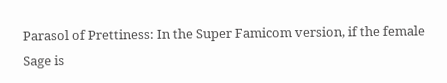Parasol of Prettiness: In the Super Famicom version, if the female Sage is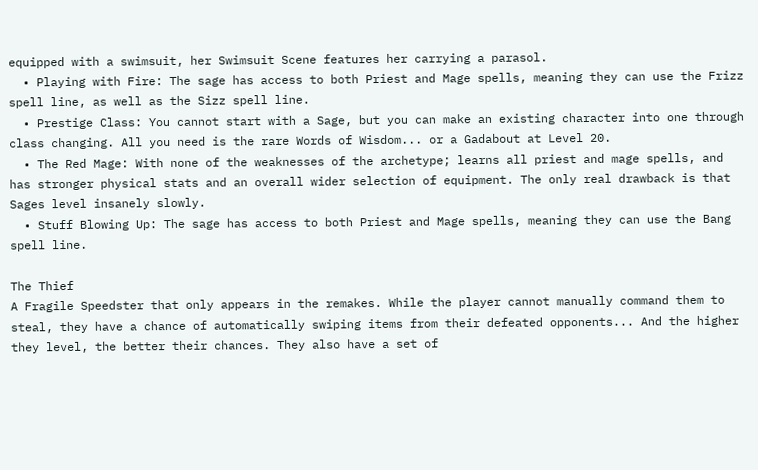equipped with a swimsuit, her Swimsuit Scene features her carrying a parasol.
  • Playing with Fire: The sage has access to both Priest and Mage spells, meaning they can use the Frizz spell line, as well as the Sizz spell line.
  • Prestige Class: You cannot start with a Sage, but you can make an existing character into one through class changing. All you need is the rare Words of Wisdom... or a Gadabout at Level 20.
  • The Red Mage: With none of the weaknesses of the archetype; learns all priest and mage spells, and has stronger physical stats and an overall wider selection of equipment. The only real drawback is that Sages level insanely slowly.
  • Stuff Blowing Up: The sage has access to both Priest and Mage spells, meaning they can use the Bang spell line.

The Thief
A Fragile Speedster that only appears in the remakes. While the player cannot manually command them to steal, they have a chance of automatically swiping items from their defeated opponents... And the higher they level, the better their chances. They also have a set of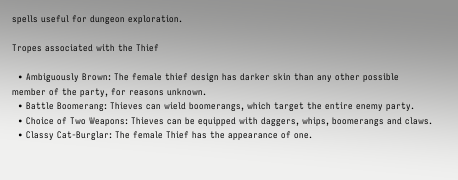spells useful for dungeon exploration.

Tropes associated with the Thief

  • Ambiguously Brown: The female thief design has darker skin than any other possible member of the party, for reasons unknown.
  • Battle Boomerang: Thieves can wield boomerangs, which target the entire enemy party.
  • Choice of Two Weapons: Thieves can be equipped with daggers, whips, boomerangs and claws.
  • Classy Cat-Burglar: The female Thief has the appearance of one.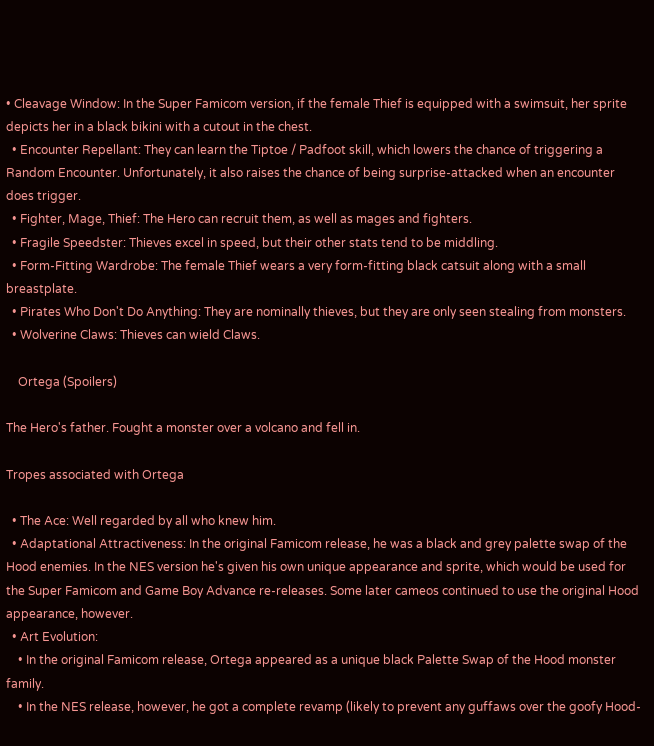• Cleavage Window: In the Super Famicom version, if the female Thief is equipped with a swimsuit, her sprite depicts her in a black bikini with a cutout in the chest.
  • Encounter Repellant: They can learn the Tiptoe / Padfoot skill, which lowers the chance of triggering a Random Encounter. Unfortunately, it also raises the chance of being surprise-attacked when an encounter does trigger.
  • Fighter, Mage, Thief: The Hero can recruit them, as well as mages and fighters.
  • Fragile Speedster: Thieves excel in speed, but their other stats tend to be middling.
  • Form-Fitting Wardrobe: The female Thief wears a very form-fitting black catsuit along with a small breastplate.
  • Pirates Who Don't Do Anything: They are nominally thieves, but they are only seen stealing from monsters.
  • Wolverine Claws: Thieves can wield Claws.

    Ortega (Spoilers)

The Hero's father. Fought a monster over a volcano and fell in.

Tropes associated with Ortega

  • The Ace: Well regarded by all who knew him.
  • Adaptational Attractiveness: In the original Famicom release, he was a black and grey palette swap of the Hood enemies. In the NES version he's given his own unique appearance and sprite, which would be used for the Super Famicom and Game Boy Advance re-releases. Some later cameos continued to use the original Hood appearance, however.
  • Art Evolution:
    • In the original Famicom release, Ortega appeared as a unique black Palette Swap of the Hood monster family.
    • In the NES release, however, he got a complete revamp (likely to prevent any guffaws over the goofy Hood-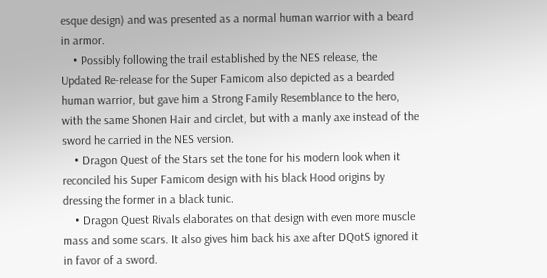esque design) and was presented as a normal human warrior with a beard in armor.
    • Possibly following the trail established by the NES release, the Updated Re-release for the Super Famicom also depicted as a bearded human warrior, but gave him a Strong Family Resemblance to the hero, with the same Shonen Hair and circlet, but with a manly axe instead of the sword he carried in the NES version.
    • Dragon Quest of the Stars set the tone for his modern look when it reconciled his Super Famicom design with his black Hood origins by dressing the former in a black tunic.
    • Dragon Quest Rivals elaborates on that design with even more muscle mass and some scars. It also gives him back his axe after DQotS ignored it in favor of a sword.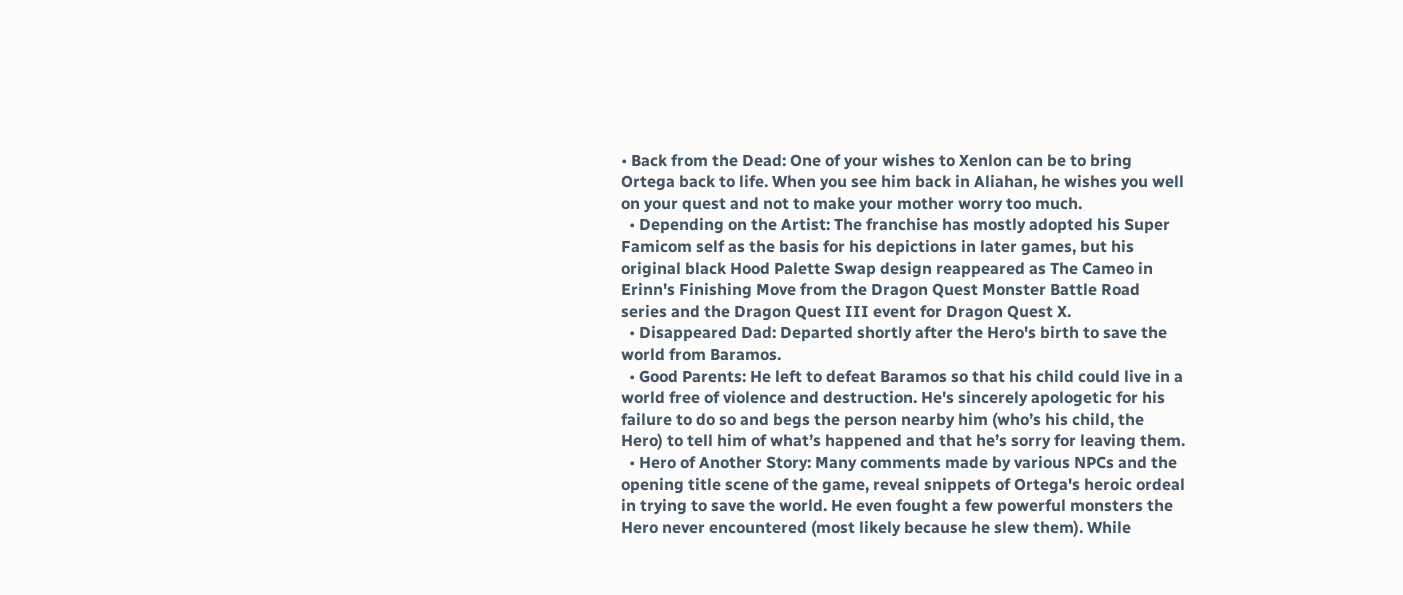• Back from the Dead: One of your wishes to Xenlon can be to bring Ortega back to life. When you see him back in Aliahan, he wishes you well on your quest and not to make your mother worry too much.
  • Depending on the Artist: The franchise has mostly adopted his Super Famicom self as the basis for his depictions in later games, but his original black Hood Palette Swap design reappeared as The Cameo in Erinn's Finishing Move from the Dragon Quest Monster Battle Road series and the Dragon Quest III event for Dragon Quest X.
  • Disappeared Dad: Departed shortly after the Hero's birth to save the world from Baramos.
  • Good Parents: He left to defeat Baramos so that his child could live in a world free of violence and destruction. He's sincerely apologetic for his failure to do so and begs the person nearby him (who’s his child, the Hero) to tell him of what’s happened and that he’s sorry for leaving them.
  • Hero of Another Story: Many comments made by various NPCs and the opening title scene of the game, reveal snippets of Ortega's heroic ordeal in trying to save the world. He even fought a few powerful monsters the Hero never encountered (most likely because he slew them). While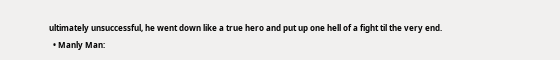ultimately unsuccessful, he went down like a true hero and put up one hell of a fight til the very end.
  • Manly Man: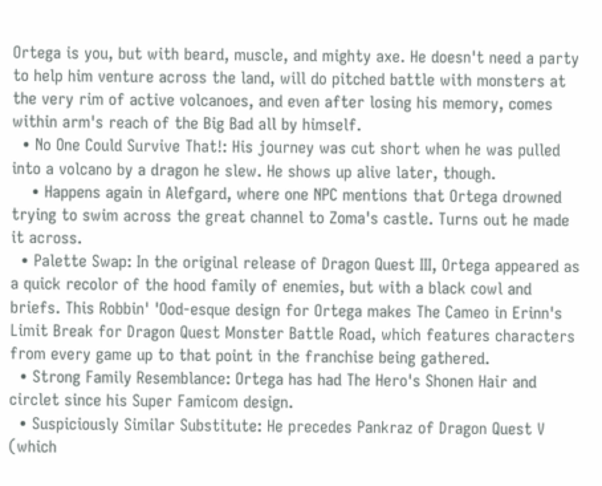Ortega is you, but with beard, muscle, and mighty axe. He doesn't need a party to help him venture across the land, will do pitched battle with monsters at the very rim of active volcanoes, and even after losing his memory, comes within arm's reach of the Big Bad all by himself.
  • No One Could Survive That!: His journey was cut short when he was pulled into a volcano by a dragon he slew. He shows up alive later, though.
    • Happens again in Alefgard, where one NPC mentions that Ortega drowned trying to swim across the great channel to Zoma's castle. Turns out he made it across.
  • Palette Swap: In the original release of Dragon Quest III, Ortega appeared as a quick recolor of the hood family of enemies, but with a black cowl and briefs. This Robbin' 'Ood-esque design for Ortega makes The Cameo in Erinn's Limit Break for Dragon Quest Monster Battle Road, which features characters from every game up to that point in the franchise being gathered.
  • Strong Family Resemblance: Ortega has had The Hero's Shonen Hair and circlet since his Super Famicom design.
  • Suspiciously Similar Substitute: He precedes Pankraz of Dragon Quest V (which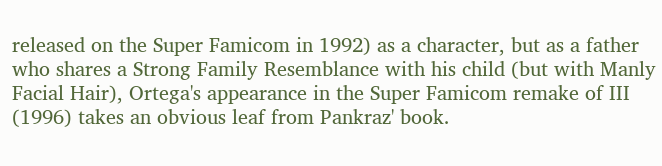released on the Super Famicom in 1992) as a character, but as a father who shares a Strong Family Resemblance with his child (but with Manly Facial Hair), Ortega's appearance in the Super Famicom remake of III (1996) takes an obvious leaf from Pankraz' book.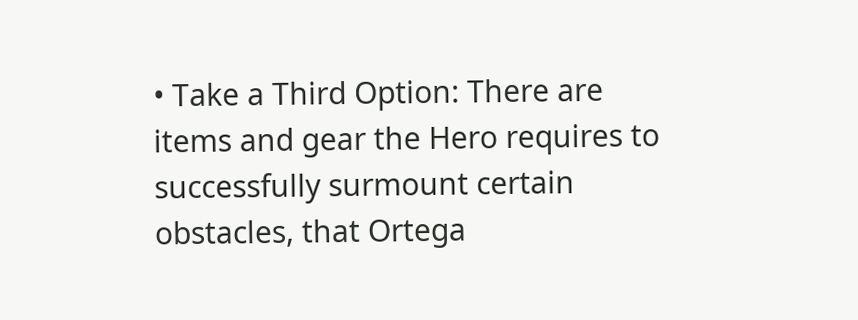• Take a Third Option: There are items and gear the Hero requires to successfully surmount certain obstacles, that Ortega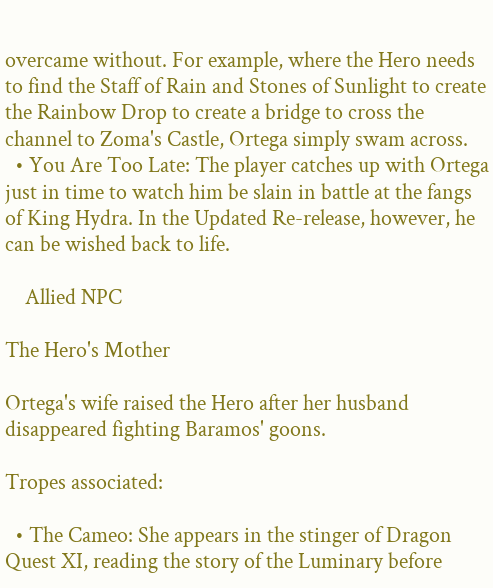overcame without. For example, where the Hero needs to find the Staff of Rain and Stones of Sunlight to create the Rainbow Drop to create a bridge to cross the channel to Zoma's Castle, Ortega simply swam across.
  • You Are Too Late: The player catches up with Ortega just in time to watch him be slain in battle at the fangs of King Hydra. In the Updated Re-release, however, he can be wished back to life.

    Allied NPC

The Hero's Mother

Ortega's wife raised the Hero after her husband disappeared fighting Baramos' goons.

Tropes associated:

  • The Cameo: She appears in the stinger of Dragon Quest XI, reading the story of the Luminary before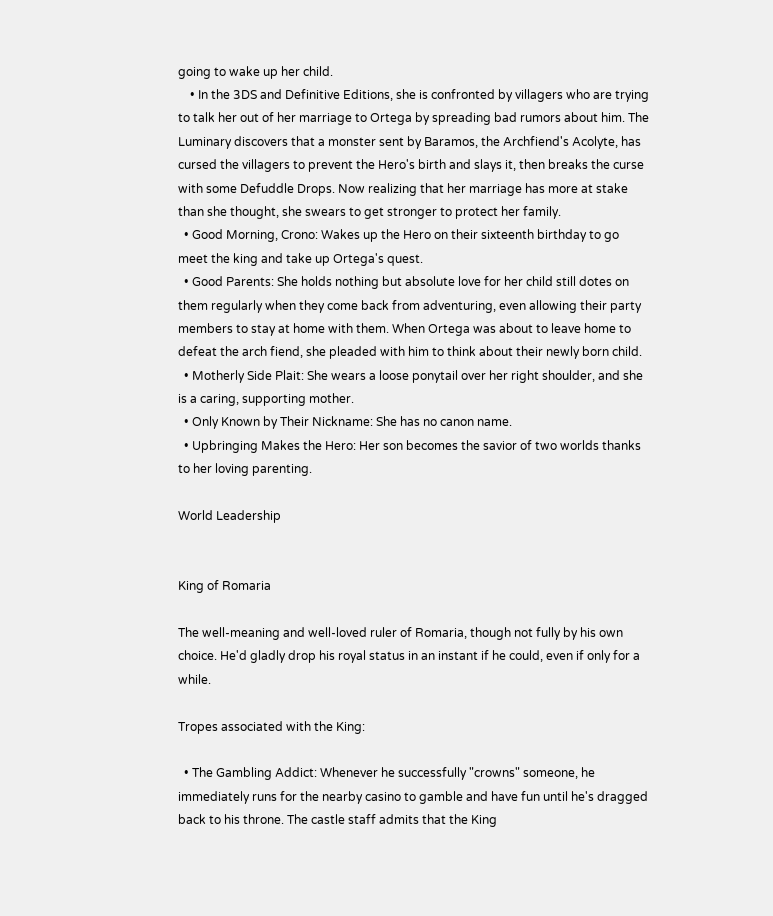going to wake up her child.
    • In the 3DS and Definitive Editions, she is confronted by villagers who are trying to talk her out of her marriage to Ortega by spreading bad rumors about him. The Luminary discovers that a monster sent by Baramos, the Archfiend's Acolyte, has cursed the villagers to prevent the Hero's birth and slays it, then breaks the curse with some Defuddle Drops. Now realizing that her marriage has more at stake than she thought, she swears to get stronger to protect her family.
  • Good Morning, Crono: Wakes up the Hero on their sixteenth birthday to go meet the king and take up Ortega's quest.
  • Good Parents: She holds nothing but absolute love for her child still dotes on them regularly when they come back from adventuring, even allowing their party members to stay at home with them. When Ortega was about to leave home to defeat the arch fiend, she pleaded with him to think about their newly born child.
  • Motherly Side Plait: She wears a loose ponytail over her right shoulder, and she is a caring, supporting mother.
  • Only Known by Their Nickname: She has no canon name.
  • Upbringing Makes the Hero: Her son becomes the savior of two worlds thanks to her loving parenting.

World Leadership


King of Romaria

The well-meaning and well-loved ruler of Romaria, though not fully by his own choice. He'd gladly drop his royal status in an instant if he could, even if only for a while.

Tropes associated with the King:

  • The Gambling Addict: Whenever he successfully "crowns" someone, he immediately runs for the nearby casino to gamble and have fun until he's dragged back to his throne. The castle staff admits that the King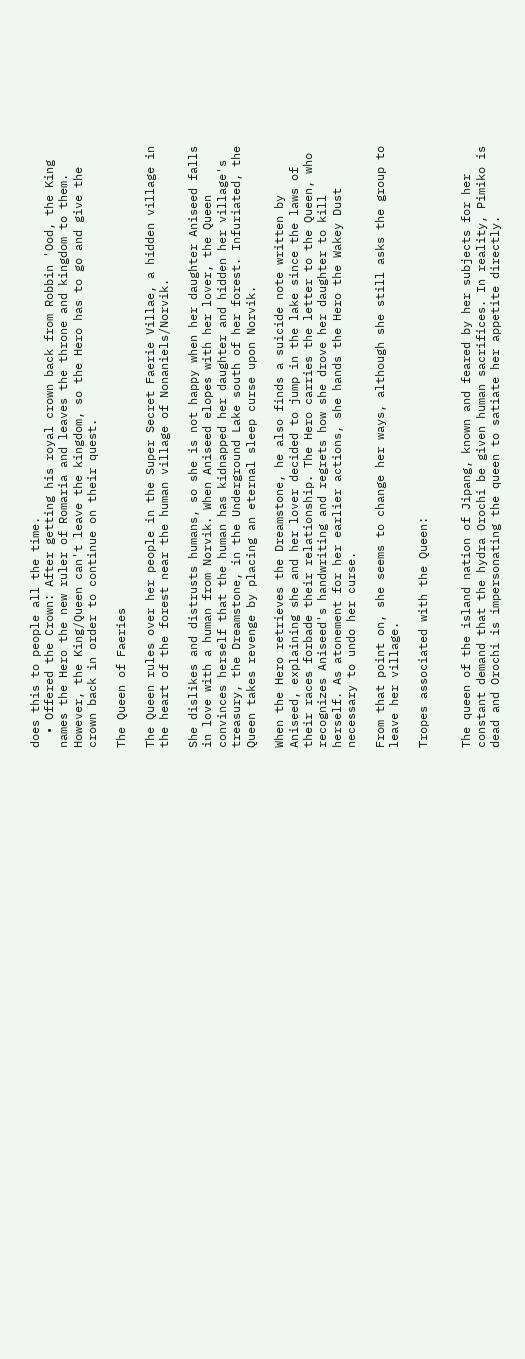does this to people all the time.
  • Offered the Crown: After getting his royal crown back from Robbin 'Ood, the King names the Hero the new ruler of Romaria and leaves the throne and kingdom to them. However, the King/Queen can't leave the kingdom, so the Hero has to go and give the crown back in order to continue on their quest.

The Queen of Faeries

The Queen rules over her people in the Super Secret Faerie Villae, a hidden village in the heart of the forest near the human village of Nonaniels/Norvik.

She dislikes and distrusts humans, so she is not happy when her daughter Aniseed falls in love with a human from Norvik. When Aniseed elopes with her lover, the Queen convinces herself that the human has kidnapped her daughter and hidden her village's treasury, the Dreamstone, in the Underground Lake south of her forest. Infuriated, the Queen takes revenge by placing an eternal sleep curse upon Norvik.

When the Hero retrieves the Dreamstone, he also finds a suicide note written by Aniseed, explaining she and her lover decided to jump in the lake since the laws of their races forbade their relationship. The Hero carries the letter to the Queen, who recognizes Aniseed's handwriting and regrets how she drove her daughter to kill herself. As atonement for her earlier actions, she hands the Hero the Wakey Dust necessary to undo her curse.

From that point on, she seems to change her ways, although she still asks the group to leave her village.

Tropes associated with the Queen:


The queen of the island nation of Jipang, known and feared by her subjects for her constant demand that the hydra Orochi be given human sacrifices. In reality, Pimiko is dead and Orochi is impersonating the queen to satiate her appetite directly.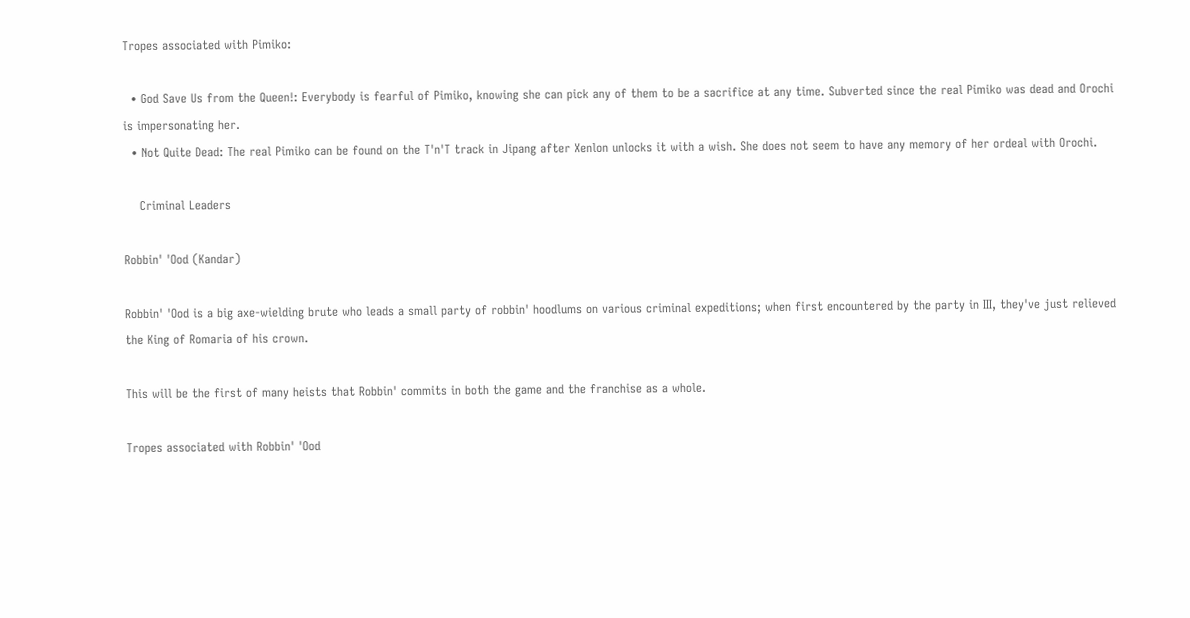Tropes associated with Pimiko:

  • God Save Us from the Queen!: Everybody is fearful of Pimiko, knowing she can pick any of them to be a sacrifice at any time. Subverted since the real Pimiko was dead and Orochi is impersonating her.
  • Not Quite Dead: The real Pimiko can be found on the T'n'T track in Jipang after Xenlon unlocks it with a wish. She does not seem to have any memory of her ordeal with Orochi.

    Criminal Leaders

Robbin' 'Ood (Kandar)

Robbin' 'Ood is a big axe-wielding brute who leads a small party of robbin' hoodlums on various criminal expeditions; when first encountered by the party in III, they've just relieved the King of Romaria of his crown.

This will be the first of many heists that Robbin' commits in both the game and the franchise as a whole.

Tropes associated with Robbin' 'Ood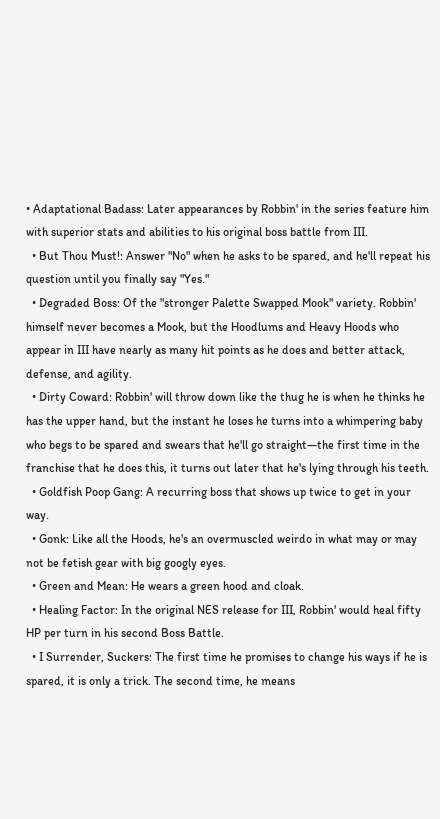• Adaptational Badass: Later appearances by Robbin' in the series feature him with superior stats and abilities to his original boss battle from III.
  • But Thou Must!: Answer "No" when he asks to be spared, and he'll repeat his question until you finally say "Yes."
  • Degraded Boss: Of the "stronger Palette Swapped Mook" variety. Robbin' himself never becomes a Mook, but the Hoodlums and Heavy Hoods who appear in III have nearly as many hit points as he does and better attack, defense, and agility.
  • Dirty Coward: Robbin' will throw down like the thug he is when he thinks he has the upper hand, but the instant he loses he turns into a whimpering baby who begs to be spared and swears that he'll go straight—the first time in the franchise that he does this, it turns out later that he's lying through his teeth.
  • Goldfish Poop Gang: A recurring boss that shows up twice to get in your way.
  • Gonk: Like all the Hoods, he's an overmuscled weirdo in what may or may not be fetish gear with big googly eyes.
  • Green and Mean: He wears a green hood and cloak.
  • Healing Factor: In the original NES release for III, Robbin' would heal fifty HP per turn in his second Boss Battle.
  • I Surrender, Suckers: The first time he promises to change his ways if he is spared, it is only a trick. The second time, he means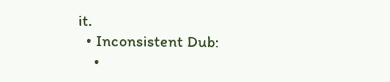it.
  • Inconsistent Dub:
    •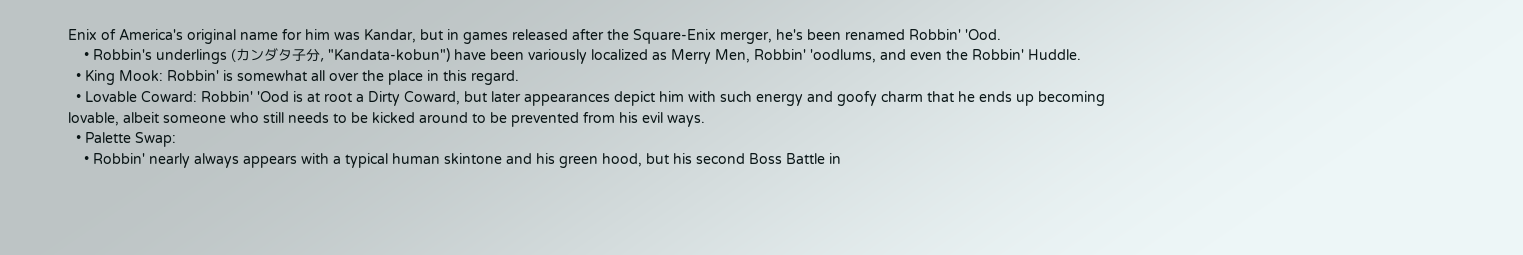Enix of America's original name for him was Kandar, but in games released after the Square-Enix merger, he's been renamed Robbin' 'Ood.
    • Robbin's underlings (カンダタ子分, "Kandata-kobun") have been variously localized as Merry Men, Robbin' 'oodlums, and even the Robbin' Huddle.
  • King Mook: Robbin' is somewhat all over the place in this regard.
  • Lovable Coward: Robbin' 'Ood is at root a Dirty Coward, but later appearances depict him with such energy and goofy charm that he ends up becoming lovable, albeit someone who still needs to be kicked around to be prevented from his evil ways.
  • Palette Swap:
    • Robbin' nearly always appears with a typical human skintone and his green hood, but his second Boss Battle in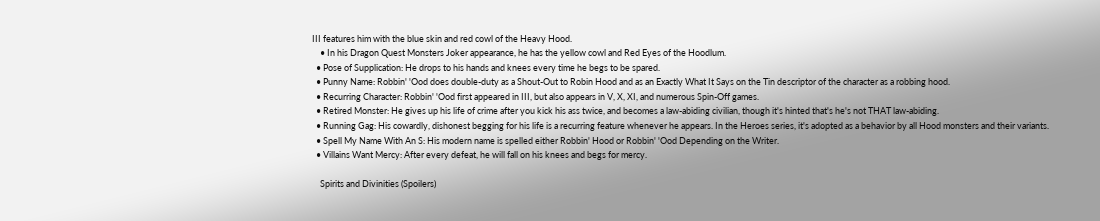III features him with the blue skin and red cowl of the Heavy Hood.
    • In his Dragon Quest Monsters Joker appearance, he has the yellow cowl and Red Eyes of the Hoodlum.
  • Pose of Supplication: He drops to his hands and knees every time he begs to be spared.
  • Punny Name: Robbin' 'Ood does double-duty as a Shout-Out to Robin Hood and as an Exactly What It Says on the Tin descriptor of the character as a robbing hood.
  • Recurring Character: Robbin' 'Ood first appeared in III, but also appears in V, X, XI, and numerous Spin-Off games.
  • Retired Monster: He gives up his life of crime after you kick his ass twice, and becomes a law-abiding civilian, though it's hinted that's he's not THAT law-abiding.
  • Running Gag: His cowardly, dishonest begging for his life is a recurring feature whenever he appears. In the Heroes series, it's adopted as a behavior by all Hood monsters and their variants.
  • Spell My Name With An S: His modern name is spelled either Robbin' Hood or Robbin' 'Ood Depending on the Writer.
  • Villains Want Mercy: After every defeat, he will fall on his knees and begs for mercy.

    Spirits and Divinities (Spoilers)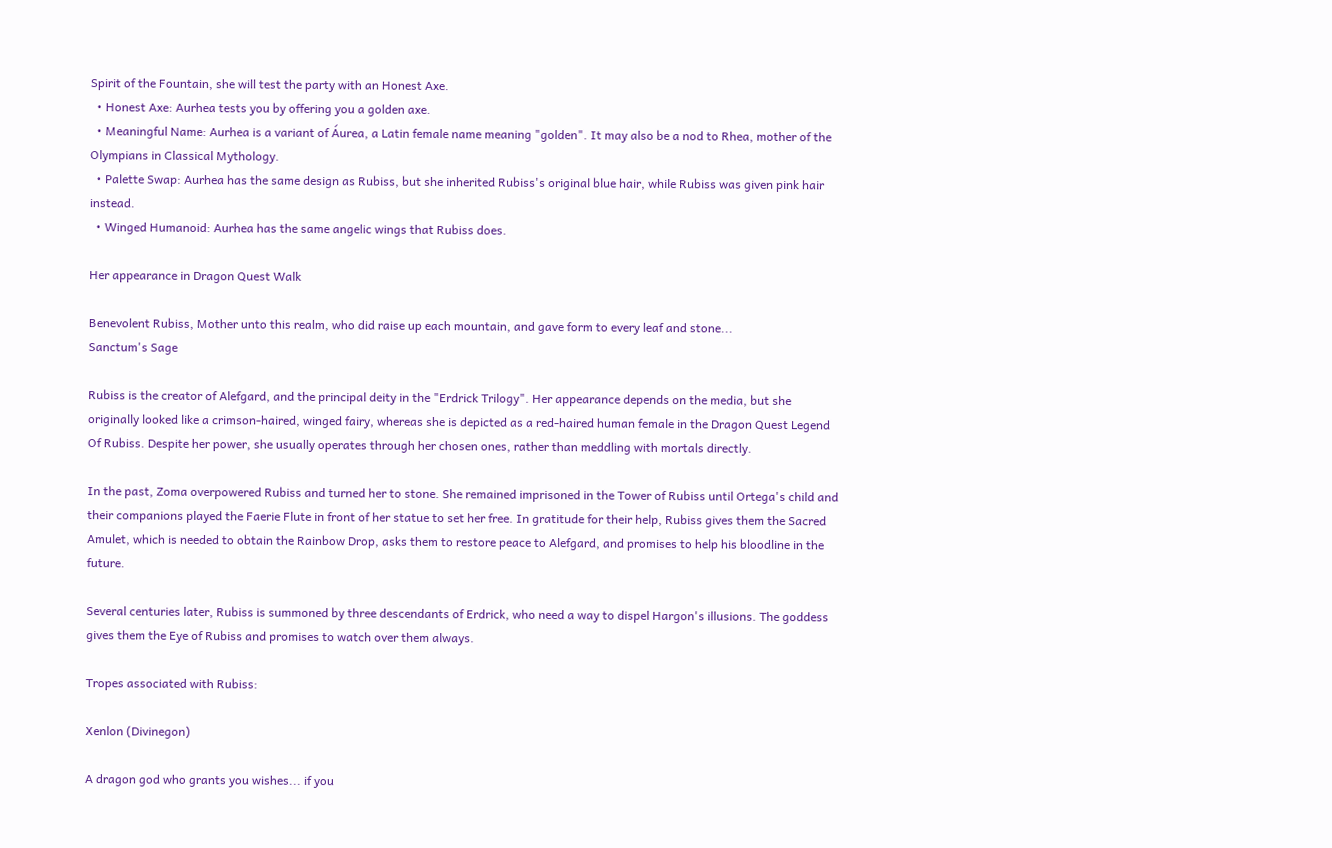Spirit of the Fountain, she will test the party with an Honest Axe.
  • Honest Axe: Aurhea tests you by offering you a golden axe.
  • Meaningful Name: Aurhea is a variant of Áurea, a Latin female name meaning "golden". It may also be a nod to Rhea, mother of the Olympians in Classical Mythology.
  • Palette Swap: Aurhea has the same design as Rubiss, but she inherited Rubiss's original blue hair, while Rubiss was given pink hair instead.
  • Winged Humanoid: Aurhea has the same angelic wings that Rubiss does.

Her appearance in Dragon Quest Walk

Benevolent Rubiss, Mother unto this realm, who did raise up each mountain, and gave form to every leaf and stone...
Sanctum's Sage

Rubiss is the creator of Alefgard, and the principal deity in the "Erdrick Trilogy". Her appearance depends on the media, but she originally looked like a crimson-haired, winged fairy, whereas she is depicted as a red-haired human female in the Dragon Quest Legend Of Rubiss. Despite her power, she usually operates through her chosen ones, rather than meddling with mortals directly.

In the past, Zoma overpowered Rubiss and turned her to stone. She remained imprisoned in the Tower of Rubiss until Ortega's child and their companions played the Faerie Flute in front of her statue to set her free. In gratitude for their help, Rubiss gives them the Sacred Amulet, which is needed to obtain the Rainbow Drop, asks them to restore peace to Alefgard, and promises to help his bloodline in the future.

Several centuries later, Rubiss is summoned by three descendants of Erdrick, who need a way to dispel Hargon's illusions. The goddess gives them the Eye of Rubiss and promises to watch over them always.

Tropes associated with Rubiss:

Xenlon (Divinegon)

A dragon god who grants you wishes... if you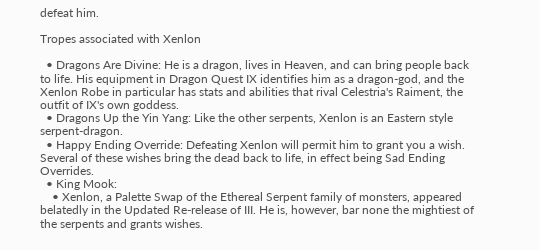defeat him.

Tropes associated with Xenlon

  • Dragons Are Divine: He is a dragon, lives in Heaven, and can bring people back to life. His equipment in Dragon Quest IX identifies him as a dragon-god, and the Xenlon Robe in particular has stats and abilities that rival Celestria's Raiment, the outfit of IX's own goddess.
  • Dragons Up the Yin Yang: Like the other serpents, Xenlon is an Eastern style serpent-dragon.
  • Happy Ending Override: Defeating Xenlon will permit him to grant you a wish. Several of these wishes bring the dead back to life, in effect being Sad Ending Overrides.
  • King Mook:
    • Xenlon, a Palette Swap of the Ethereal Serpent family of monsters, appeared belatedly in the Updated Re-release of III. He is, however, bar none the mightiest of the serpents and grants wishes.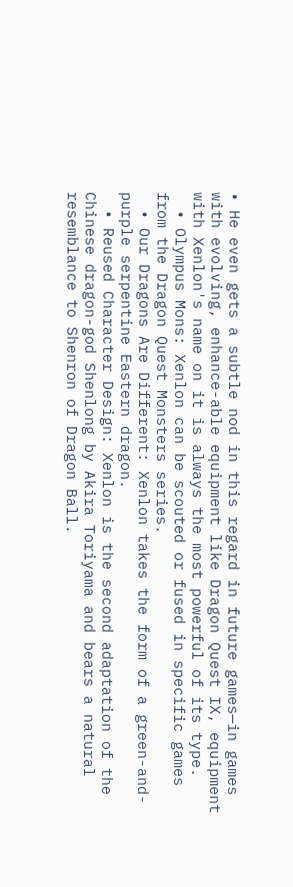• He even gets a subtle nod in this regard in future games—in games with evolving, enhance-able equipment like Dragon Quest IX, equipment with Xenlon's name on it is always the most powerful of its type.
  • Olympus Mons: Xenlon can be scouted or fused in specific games from the Dragon Quest Monsters series.
  • Our Dragons Are Different: Xenlon takes the form of a green-and-purple serpentine Eastern dragon.
  • Reused Character Design: Xenlon is the second adaptation of the Chinese dragon-god Shenlong by Akira Toriyama and bears a natural resemblance to Shenron of Dragon Ball.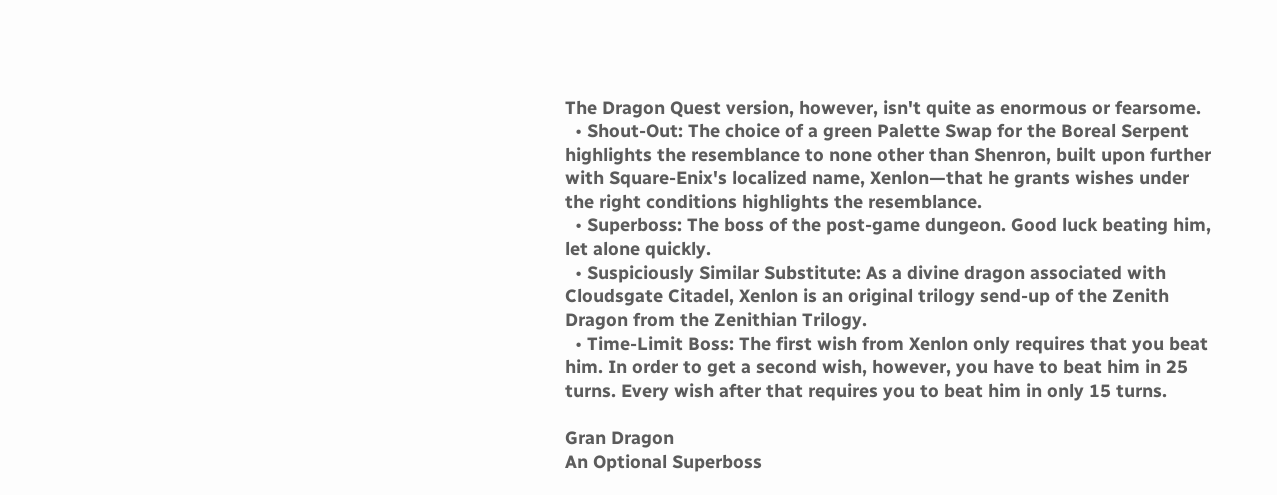The Dragon Quest version, however, isn't quite as enormous or fearsome.
  • Shout-Out: The choice of a green Palette Swap for the Boreal Serpent highlights the resemblance to none other than Shenron, built upon further with Square-Enix's localized name, Xenlon—that he grants wishes under the right conditions highlights the resemblance.
  • Superboss: The boss of the post-game dungeon. Good luck beating him, let alone quickly.
  • Suspiciously Similar Substitute: As a divine dragon associated with Cloudsgate Citadel, Xenlon is an original trilogy send-up of the Zenith Dragon from the Zenithian Trilogy.
  • Time-Limit Boss: The first wish from Xenlon only requires that you beat him. In order to get a second wish, however, you have to beat him in 25 turns. Every wish after that requires you to beat him in only 15 turns.

Gran Dragon
An Optional Superboss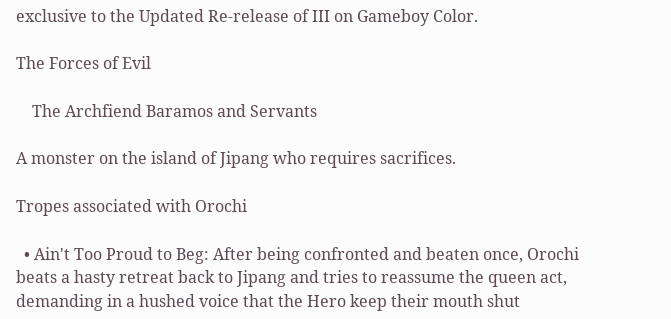exclusive to the Updated Re-release of III on Gameboy Color.

The Forces of Evil

    The Archfiend Baramos and Servants

A monster on the island of Jipang who requires sacrifices.

Tropes associated with Orochi

  • Ain't Too Proud to Beg: After being confronted and beaten once, Orochi beats a hasty retreat back to Jipang and tries to reassume the queen act, demanding in a hushed voice that the Hero keep their mouth shut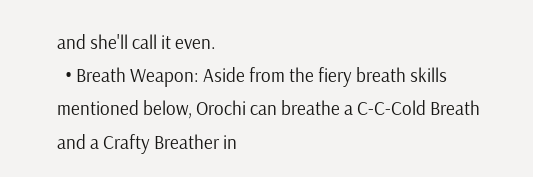and she'll call it even.
  • Breath Weapon: Aside from the fiery breath skills mentioned below, Orochi can breathe a C-C-Cold Breath and a Crafty Breather in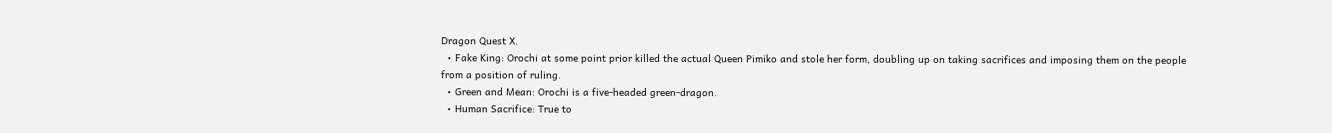Dragon Quest X.
  • Fake King: Orochi at some point prior killed the actual Queen Pimiko and stole her form, doubling up on taking sacrifices and imposing them on the people from a position of ruling.
  • Green and Mean: Orochi is a five-headed green-dragon.
  • Human Sacrifice: True to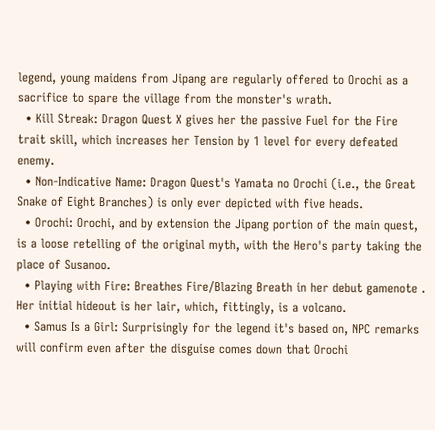legend, young maidens from Jipang are regularly offered to Orochi as a sacrifice to spare the village from the monster's wrath.
  • Kill Streak: Dragon Quest X gives her the passive Fuel for the Fire trait skill, which increases her Tension by 1 level for every defeated enemy.
  • Non-Indicative Name: Dragon Quest's Yamata no Orochi (i.e., the Great Snake of Eight Branches) is only ever depicted with five heads.
  • Orochi: Orochi, and by extension the Jipang portion of the main quest, is a loose retelling of the original myth, with the Hero's party taking the place of Susanoo.
  • Playing with Fire: Breathes Fire/Blazing Breath in her debut gamenote . Her initial hideout is her lair, which, fittingly, is a volcano.
  • Samus Is a Girl: Surprisingly for the legend it's based on, NPC remarks will confirm even after the disguise comes down that Orochi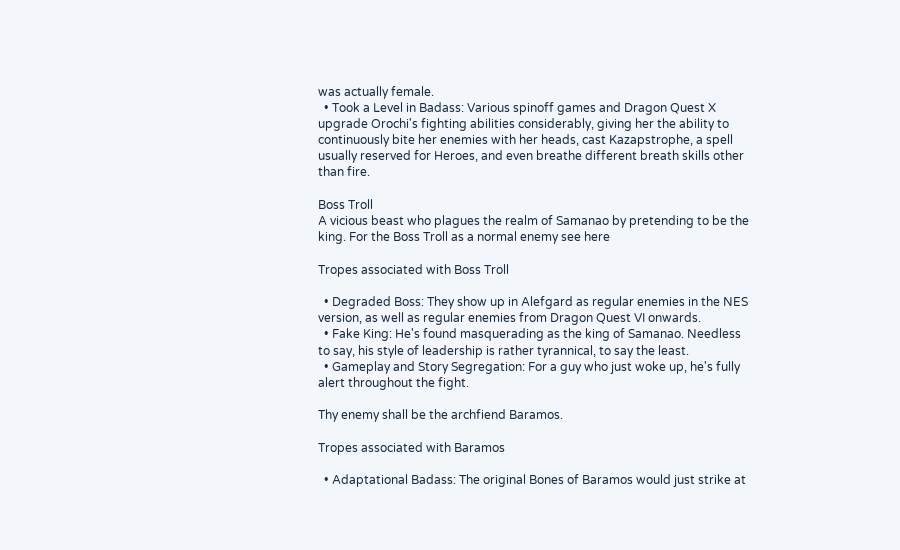was actually female.
  • Took a Level in Badass: Various spinoff games and Dragon Quest X upgrade Orochi's fighting abilities considerably, giving her the ability to continuously bite her enemies with her heads, cast Kazapstrophe, a spell usually reserved for Heroes, and even breathe different breath skills other than fire.

Boss Troll
A vicious beast who plagues the realm of Samanao by pretending to be the king. For the Boss Troll as a normal enemy see here

Tropes associated with Boss Troll

  • Degraded Boss: They show up in Alefgard as regular enemies in the NES version, as well as regular enemies from Dragon Quest VI onwards.
  • Fake King: He's found masquerading as the king of Samanao. Needless to say, his style of leadership is rather tyrannical, to say the least.
  • Gameplay and Story Segregation: For a guy who just woke up, he's fully alert throughout the fight.

Thy enemy shall be the archfiend Baramos.

Tropes associated with Baramos

  • Adaptational Badass: The original Bones of Baramos would just strike at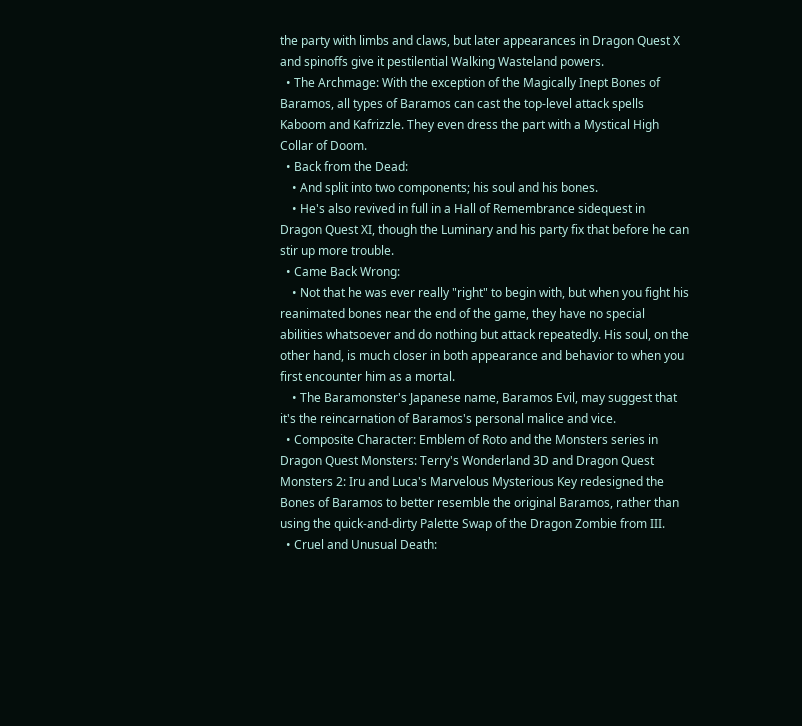the party with limbs and claws, but later appearances in Dragon Quest X and spinoffs give it pestilential Walking Wasteland powers.
  • The Archmage: With the exception of the Magically Inept Bones of Baramos, all types of Baramos can cast the top-level attack spells Kaboom and Kafrizzle. They even dress the part with a Mystical High Collar of Doom.
  • Back from the Dead:
    • And split into two components; his soul and his bones.
    • He's also revived in full in a Hall of Remembrance sidequest in Dragon Quest XI, though the Luminary and his party fix that before he can stir up more trouble.
  • Came Back Wrong:
    • Not that he was ever really "right" to begin with, but when you fight his reanimated bones near the end of the game, they have no special abilities whatsoever and do nothing but attack repeatedly. His soul, on the other hand, is much closer in both appearance and behavior to when you first encounter him as a mortal.
    • The Baramonster's Japanese name, Baramos Evil, may suggest that it's the reincarnation of Baramos's personal malice and vice.
  • Composite Character: Emblem of Roto and the Monsters series in Dragon Quest Monsters: Terry's Wonderland 3D and Dragon Quest Monsters 2: Iru and Luca's Marvelous Mysterious Key redesigned the Bones of Baramos to better resemble the original Baramos, rather than using the quick-and-dirty Palette Swap of the Dragon Zombie from III.
  • Cruel and Unusual Death: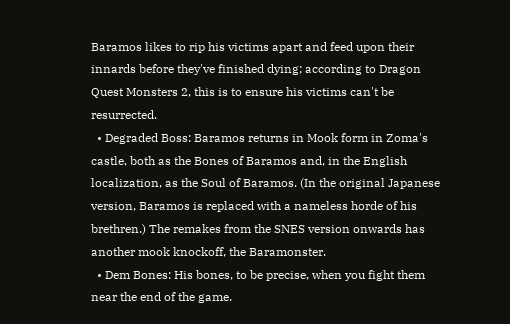Baramos likes to rip his victims apart and feed upon their innards before they've finished dying; according to Dragon Quest Monsters 2, this is to ensure his victims can't be resurrected.
  • Degraded Boss: Baramos returns in Mook form in Zoma's castle, both as the Bones of Baramos and, in the English localization, as the Soul of Baramos. (In the original Japanese version, Baramos is replaced with a nameless horde of his brethren.) The remakes from the SNES version onwards has another mook knockoff, the Baramonster.
  • Dem Bones: His bones, to be precise, when you fight them near the end of the game.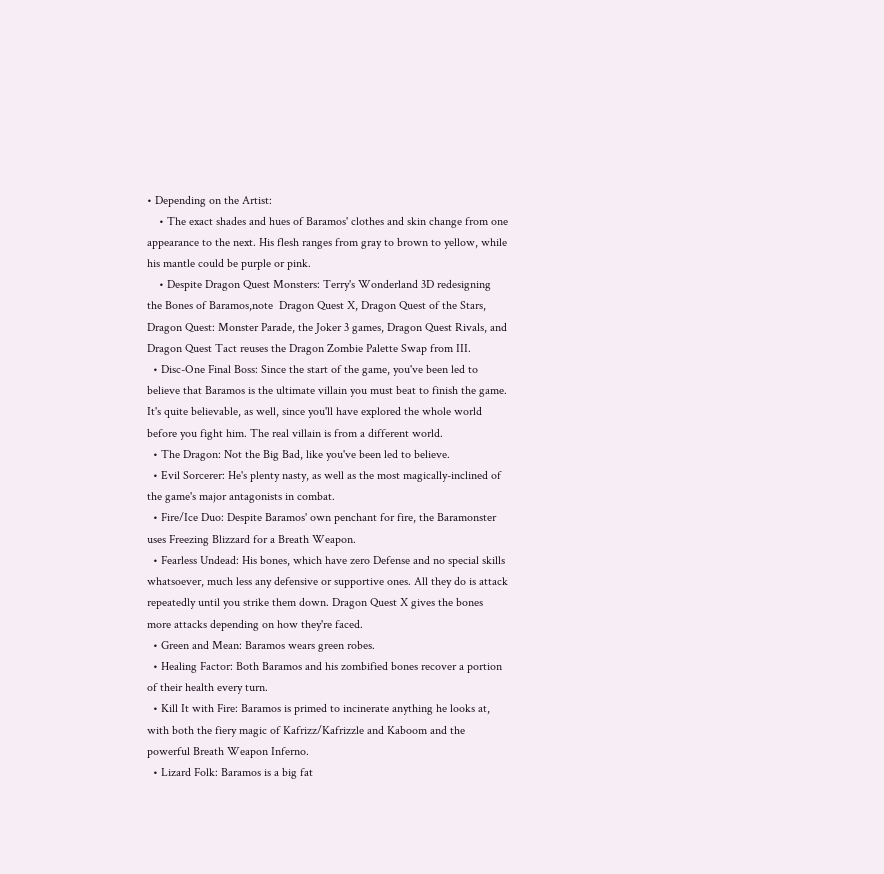• Depending on the Artist:
    • The exact shades and hues of Baramos' clothes and skin change from one appearance to the next. His flesh ranges from gray to brown to yellow, while his mantle could be purple or pink.
    • Despite Dragon Quest Monsters: Terry's Wonderland 3D redesigning the Bones of Baramos,note  Dragon Quest X, Dragon Quest of the Stars, Dragon Quest: Monster Parade, the Joker 3 games, Dragon Quest Rivals, and Dragon Quest Tact reuses the Dragon Zombie Palette Swap from III.
  • Disc-One Final Boss: Since the start of the game, you've been led to believe that Baramos is the ultimate villain you must beat to finish the game. It's quite believable, as well, since you'll have explored the whole world before you fight him. The real villain is from a different world.
  • The Dragon: Not the Big Bad, like you've been led to believe.
  • Evil Sorcerer: He's plenty nasty, as well as the most magically-inclined of the game's major antagonists in combat.
  • Fire/Ice Duo: Despite Baramos' own penchant for fire, the Baramonster uses Freezing Blizzard for a Breath Weapon.
  • Fearless Undead: His bones, which have zero Defense and no special skills whatsoever, much less any defensive or supportive ones. All they do is attack repeatedly until you strike them down. Dragon Quest X gives the bones more attacks depending on how they're faced.
  • Green and Mean: Baramos wears green robes.
  • Healing Factor: Both Baramos and his zombified bones recover a portion of their health every turn.
  • Kill It with Fire: Baramos is primed to incinerate anything he looks at, with both the fiery magic of Kafrizz/Kafrizzle and Kaboom and the powerful Breath Weapon Inferno.
  • Lizard Folk: Baramos is a big fat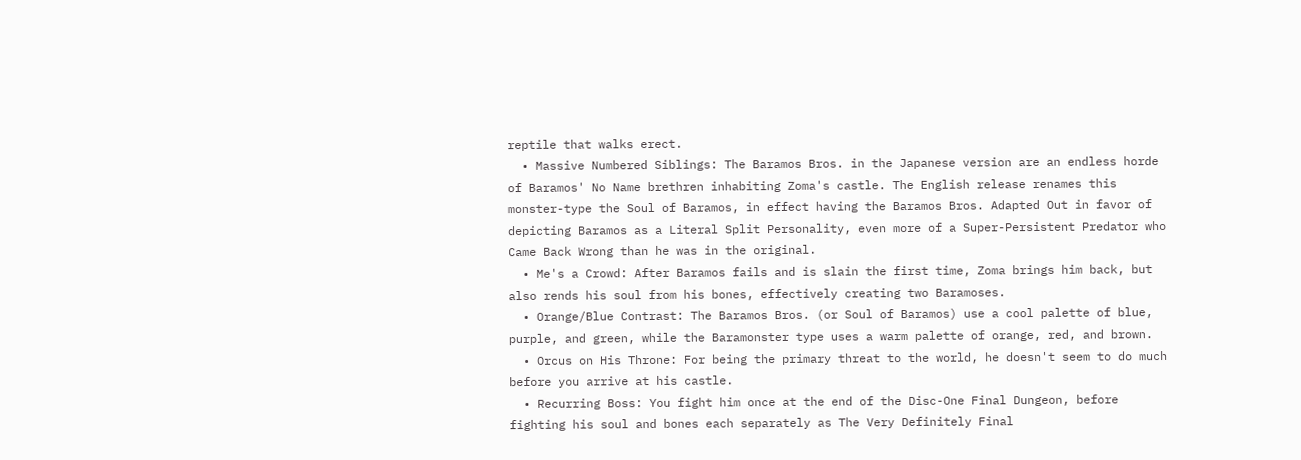reptile that walks erect.
  • Massive Numbered Siblings: The Baramos Bros. in the Japanese version are an endless horde of Baramos' No Name brethren inhabiting Zoma's castle. The English release renames this monster-type the Soul of Baramos, in effect having the Baramos Bros. Adapted Out in favor of depicting Baramos as a Literal Split Personality, even more of a Super-Persistent Predator who Came Back Wrong than he was in the original.
  • Me's a Crowd: After Baramos fails and is slain the first time, Zoma brings him back, but also rends his soul from his bones, effectively creating two Baramoses.
  • Orange/Blue Contrast: The Baramos Bros. (or Soul of Baramos) use a cool palette of blue, purple, and green, while the Baramonster type uses a warm palette of orange, red, and brown.
  • Orcus on His Throne: For being the primary threat to the world, he doesn't seem to do much before you arrive at his castle.
  • Recurring Boss: You fight him once at the end of the Disc-One Final Dungeon, before fighting his soul and bones each separately as The Very Definitely Final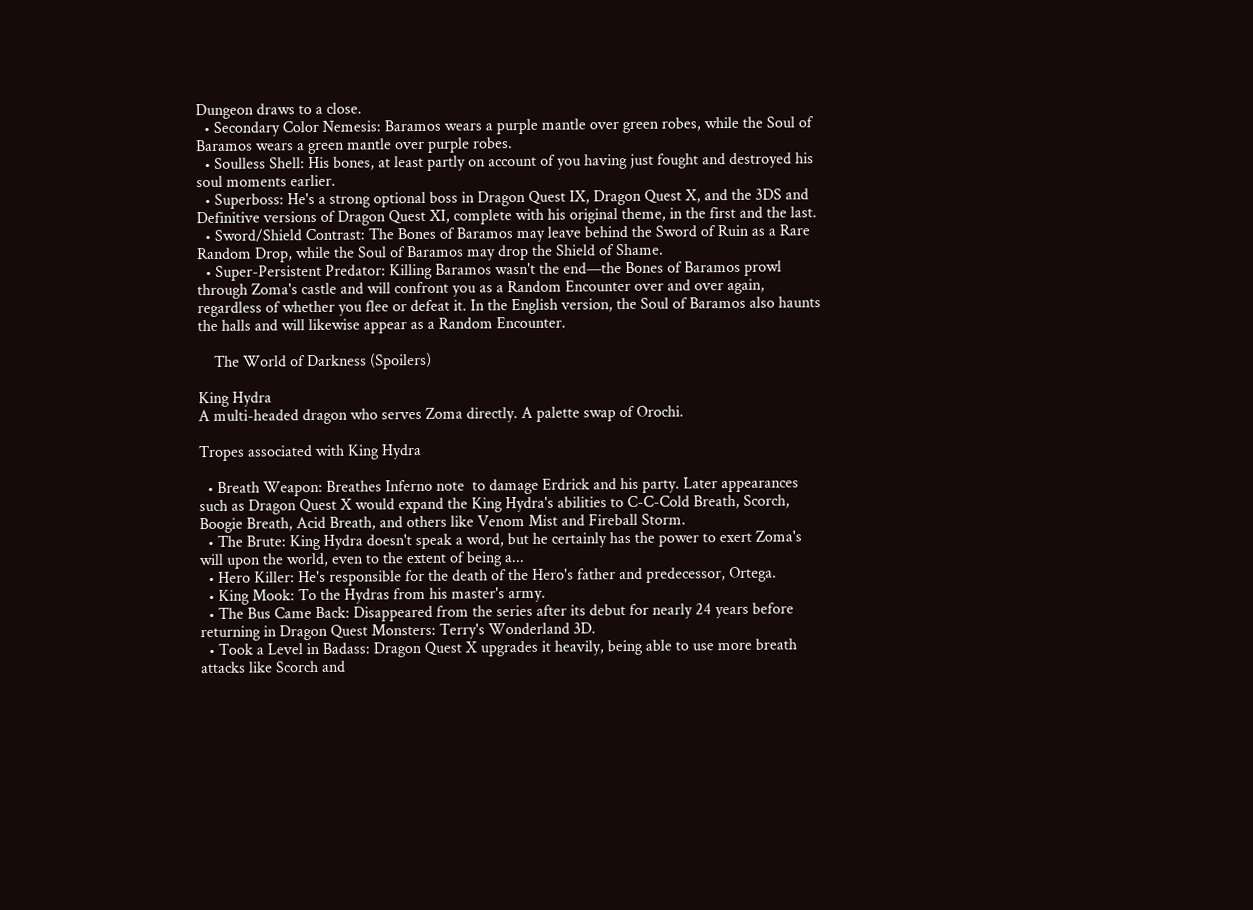Dungeon draws to a close.
  • Secondary Color Nemesis: Baramos wears a purple mantle over green robes, while the Soul of Baramos wears a green mantle over purple robes.
  • Soulless Shell: His bones, at least partly on account of you having just fought and destroyed his soul moments earlier.
  • Superboss: He's a strong optional boss in Dragon Quest IX, Dragon Quest X, and the 3DS and Definitive versions of Dragon Quest XI, complete with his original theme, in the first and the last.
  • Sword/Shield Contrast: The Bones of Baramos may leave behind the Sword of Ruin as a Rare Random Drop, while the Soul of Baramos may drop the Shield of Shame.
  • Super-Persistent Predator: Killing Baramos wasn't the end—the Bones of Baramos prowl through Zoma's castle and will confront you as a Random Encounter over and over again, regardless of whether you flee or defeat it. In the English version, the Soul of Baramos also haunts the halls and will likewise appear as a Random Encounter.

    The World of Darkness (Spoilers)

King Hydra
A multi-headed dragon who serves Zoma directly. A palette swap of Orochi.

Tropes associated with King Hydra

  • Breath Weapon: Breathes Inferno note  to damage Erdrick and his party. Later appearances such as Dragon Quest X would expand the King Hydra's abilities to C-C-Cold Breath, Scorch, Boogie Breath, Acid Breath, and others like Venom Mist and Fireball Storm.
  • The Brute: King Hydra doesn't speak a word, but he certainly has the power to exert Zoma's will upon the world, even to the extent of being a...
  • Hero Killer: He's responsible for the death of the Hero's father and predecessor, Ortega.
  • King Mook: To the Hydras from his master's army.
  • The Bus Came Back: Disappeared from the series after its debut for nearly 24 years before returning in Dragon Quest Monsters: Terry's Wonderland 3D.
  • Took a Level in Badass: Dragon Quest X upgrades it heavily, being able to use more breath attacks like Scorch and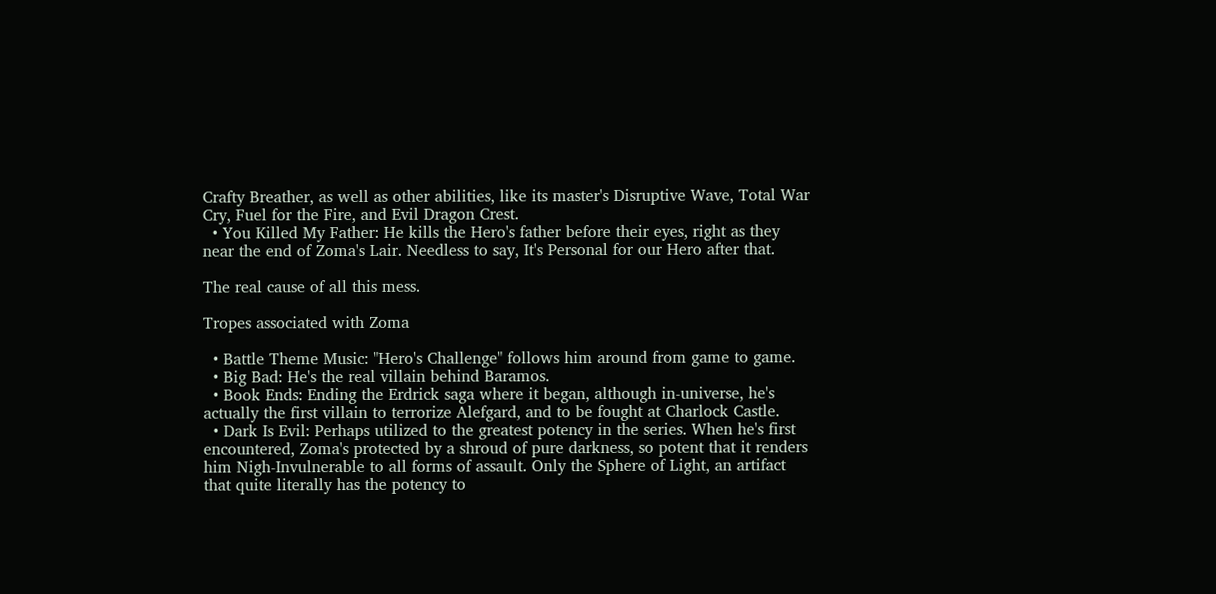Crafty Breather, as well as other abilities, like its master's Disruptive Wave, Total War Cry, Fuel for the Fire, and Evil Dragon Crest.
  • You Killed My Father: He kills the Hero's father before their eyes, right as they near the end of Zoma's Lair. Needless to say, It's Personal for our Hero after that.

The real cause of all this mess.

Tropes associated with Zoma

  • Battle Theme Music: "Hero's Challenge" follows him around from game to game.
  • Big Bad: He's the real villain behind Baramos.
  • Book Ends: Ending the Erdrick saga where it began, although in-universe, he's actually the first villain to terrorize Alefgard, and to be fought at Charlock Castle.
  • Dark Is Evil: Perhaps utilized to the greatest potency in the series. When he's first encountered, Zoma's protected by a shroud of pure darkness, so potent that it renders him Nigh-Invulnerable to all forms of assault. Only the Sphere of Light, an artifact that quite literally has the potency to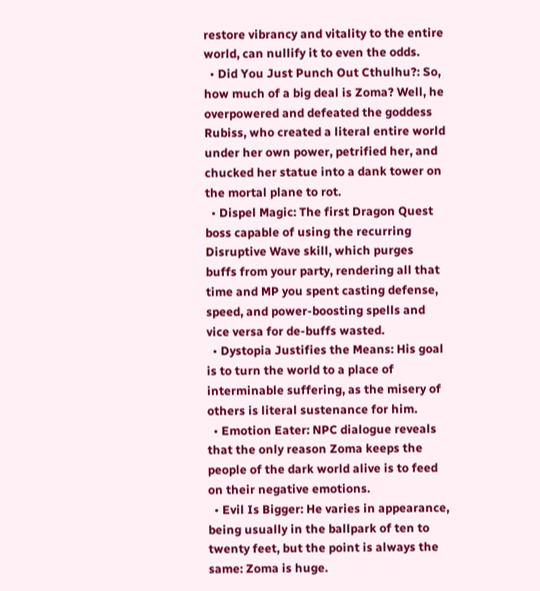restore vibrancy and vitality to the entire world, can nullify it to even the odds.
  • Did You Just Punch Out Cthulhu?: So, how much of a big deal is Zoma? Well, he overpowered and defeated the goddess Rubiss, who created a literal entire world under her own power, petrified her, and chucked her statue into a dank tower on the mortal plane to rot.
  • Dispel Magic: The first Dragon Quest boss capable of using the recurring Disruptive Wave skill, which purges buffs from your party, rendering all that time and MP you spent casting defense, speed, and power-boosting spells and vice versa for de-buffs wasted.
  • Dystopia Justifies the Means: His goal is to turn the world to a place of interminable suffering, as the misery of others is literal sustenance for him.
  • Emotion Eater: NPC dialogue reveals that the only reason Zoma keeps the people of the dark world alive is to feed on their negative emotions.
  • Evil Is Bigger: He varies in appearance, being usually in the ballpark of ten to twenty feet, but the point is always the same: Zoma is huge.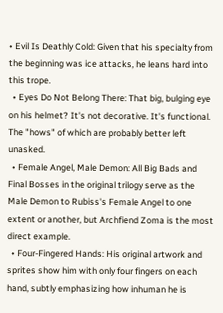• Evil Is Deathly Cold: Given that his specialty from the beginning was ice attacks, he leans hard into this trope.
  • Eyes Do Not Belong There: That big, bulging eye on his helmet? It's not decorative. It's functional. The "hows" of which are probably better left unasked.
  • Female Angel, Male Demon: All Big Bads and Final Bosses in the original trilogy serve as the Male Demon to Rubiss's Female Angel to one extent or another, but Archfiend Zoma is the most direct example.
  • Four-Fingered Hands: His original artwork and sprites show him with only four fingers on each hand, subtly emphasizing how inhuman he is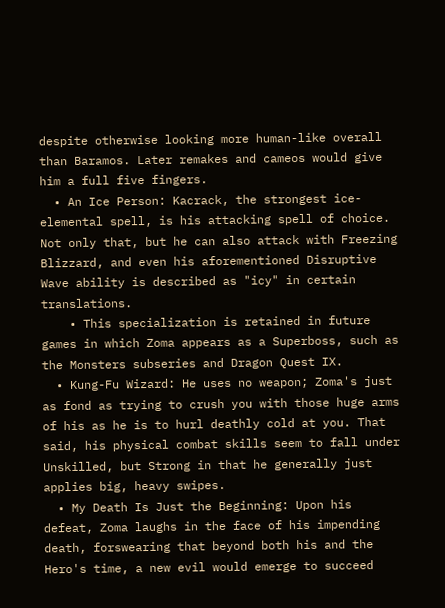despite otherwise looking more human-like overall than Baramos. Later remakes and cameos would give him a full five fingers.
  • An Ice Person: Kacrack, the strongest ice-elemental spell, is his attacking spell of choice. Not only that, but he can also attack with Freezing Blizzard, and even his aforementioned Disruptive Wave ability is described as "icy" in certain translations.
    • This specialization is retained in future games in which Zoma appears as a Superboss, such as the Monsters subseries and Dragon Quest IX.
  • Kung-Fu Wizard: He uses no weapon; Zoma's just as fond as trying to crush you with those huge arms of his as he is to hurl deathly cold at you. That said, his physical combat skills seem to fall under Unskilled, but Strong in that he generally just applies big, heavy swipes.
  • My Death Is Just the Beginning: Upon his defeat, Zoma laughs in the face of his impending death, forswearing that beyond both his and the Hero's time, a new evil would emerge to succeed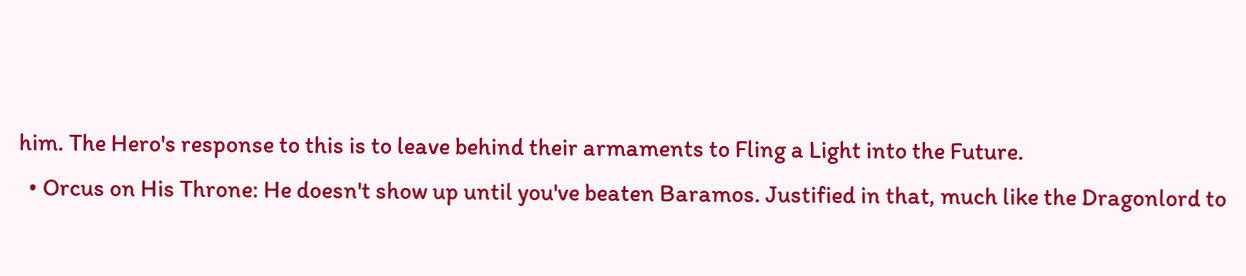him. The Hero's response to this is to leave behind their armaments to Fling a Light into the Future.
  • Orcus on His Throne: He doesn't show up until you've beaten Baramos. Justified in that, much like the Dragonlord to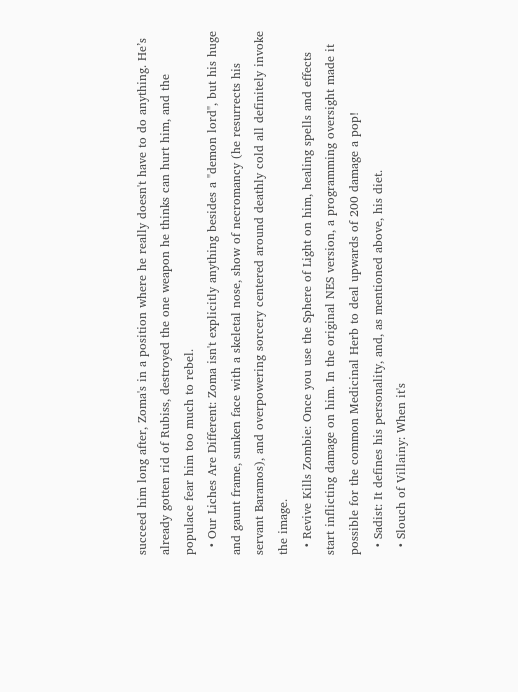succeed him long after, Zoma's in a position where he really doesn't have to do anything. He’s already gotten rid of Rubiss, destroyed the one weapon he thinks can hurt him, and the populace fear him too much to rebel.
  • Our Liches Are Different: Zoma isn't explicitly anything besides a "demon lord", but his huge and gaunt frame, sunken face with a skeletal nose, show of necromancy (he resurrects his servant Baramos), and overpowering sorcery centered around deathly cold all definitely invoke the image.
  • Revive Kills Zombie: Once you use the Sphere of Light on him, healing spells and effects start inflicting damage on him. In the original NES version, a programming oversight made it possible for the common Medicinal Herb to deal upwards of 200 damage a pop!
  • Sadist: It defines his personality, and, as mentioned above, his diet.
  • Slouch of Villainy: When it's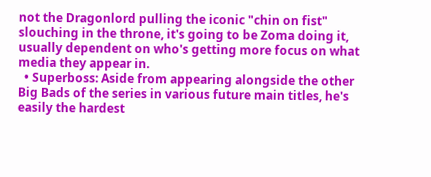not the Dragonlord pulling the iconic "chin on fist" slouching in the throne, it's going to be Zoma doing it, usually dependent on who's getting more focus on what media they appear in.
  • Superboss: Aside from appearing alongside the other Big Bads of the series in various future main titles, he's easily the hardest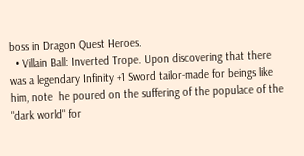boss in Dragon Quest Heroes.
  • Villain Ball: Inverted Trope. Upon discovering that there was a legendary Infinity +1 Sword tailor-made for beings like him, note  he poured on the suffering of the populace of the "dark world" for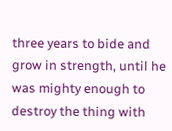three years to bide and grow in strength, until he was mighty enough to destroy the thing with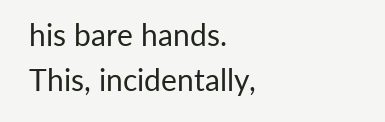his bare hands. This, incidentally,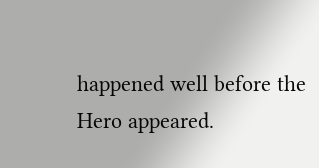happened well before the Hero appeared.